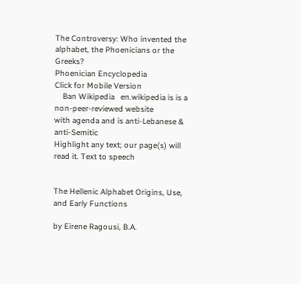The Controversy: Who invented the alphabet, the Phoenicians or the Greeks?
Phoenician Encyclopedia
Click for Mobile Version
    Ban Wikipedia   en.wikipedia is is a non-peer-reviewed website
with agenda and is anti-Lebanese & anti-Semitic
Highlight any text; our page(s) will read it. Text to speech


The Hellenic Alphabet Origins, Use, and Early Functions

by Eirene Ragousi, B.A.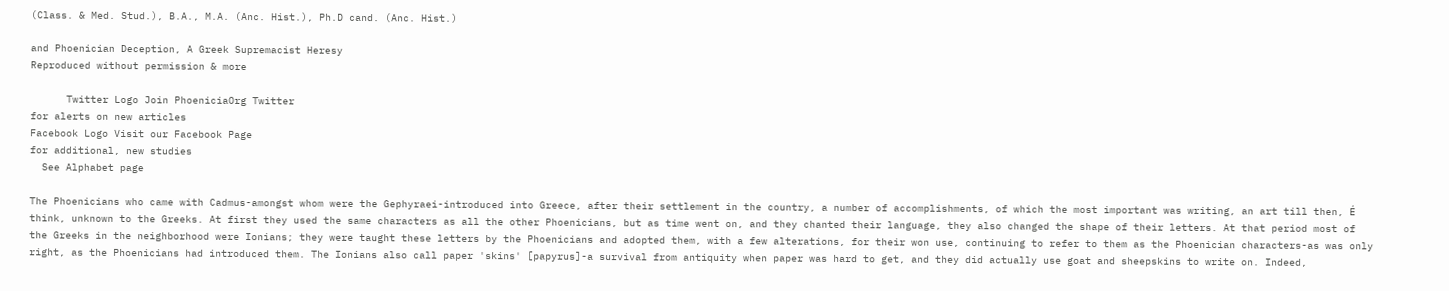(Class. & Med. Stud.), B.A., M.A. (Anc. Hist.), Ph.D cand. (Anc. Hist.)

and Phoenician Deception, A Greek Supremacist Heresy
Reproduced without permission & more

      Twitter Logo Join PhoeniciaOrg Twitter
for alerts on new articles
Facebook Logo Visit our Facebook Page
for additional, new studies
  See Alphabet page

The Phoenicians who came with Cadmus-amongst whom were the Gephyraei-introduced into Greece, after their settlement in the country, a number of accomplishments, of which the most important was writing, an art till then, É think, unknown to the Greeks. At first they used the same characters as all the other Phoenicians, but as time went on, and they chanted their language, they also changed the shape of their letters. At that period most of the Greeks in the neighborhood were Ionians; they were taught these letters by the Phoenicians and adopted them, with a few alterations, for their won use, continuing to refer to them as the Phoenician characters-as was only right, as the Phoenicians had introduced them. The Ionians also call paper 'skins' [papyrus]-a survival from antiquity when paper was hard to get, and they did actually use goat and sheepskins to write on. Indeed,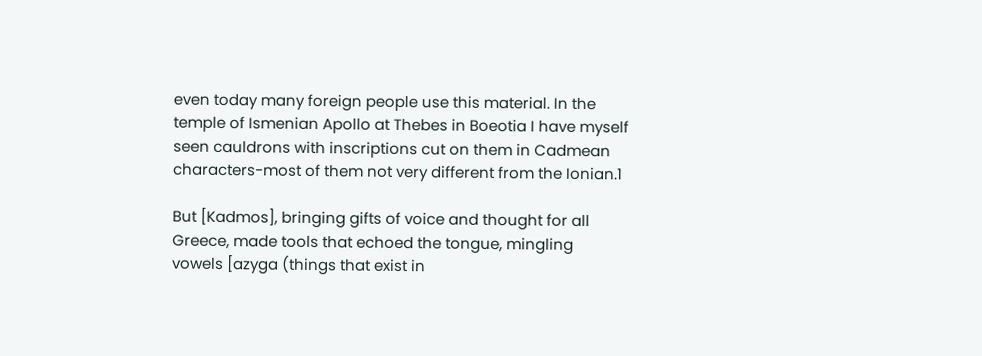even today many foreign people use this material. In the temple of Ismenian Apollo at Thebes in Boeotia I have myself seen cauldrons with inscriptions cut on them in Cadmean characters-most of them not very different from the Ionian.1

But [Kadmos], bringing gifts of voice and thought for all Greece, made tools that echoed the tongue, mingling vowels [azyga (things that exist in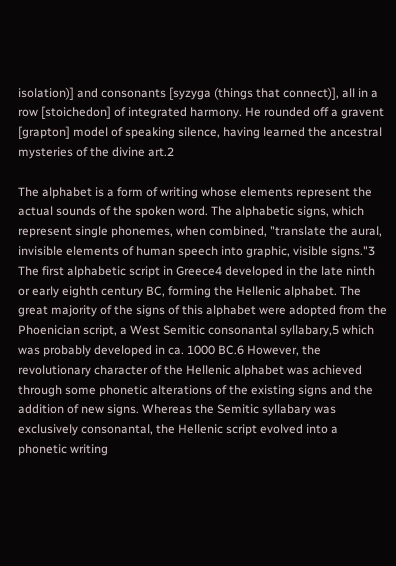isolation)] and consonants [syzyga (things that connect)], all in a row [stoichedon] of integrated harmony. He rounded off a gravent [grapton] model of speaking silence, having learned the ancestral mysteries of the divine art.2

The alphabet is a form of writing whose elements represent the actual sounds of the spoken word. The alphabetic signs, which represent single phonemes, when combined, "translate the aural, invisible elements of human speech into graphic, visible signs."3 The first alphabetic script in Greece4 developed in the late ninth or early eighth century BC, forming the Hellenic alphabet. The great majority of the signs of this alphabet were adopted from the Phoenician script, a West Semitic consonantal syllabary,5 which was probably developed in ca. 1000 BC.6 However, the revolutionary character of the Hellenic alphabet was achieved through some phonetic alterations of the existing signs and the addition of new signs. Whereas the Semitic syllabary was exclusively consonantal, the Hellenic script evolved into a phonetic writing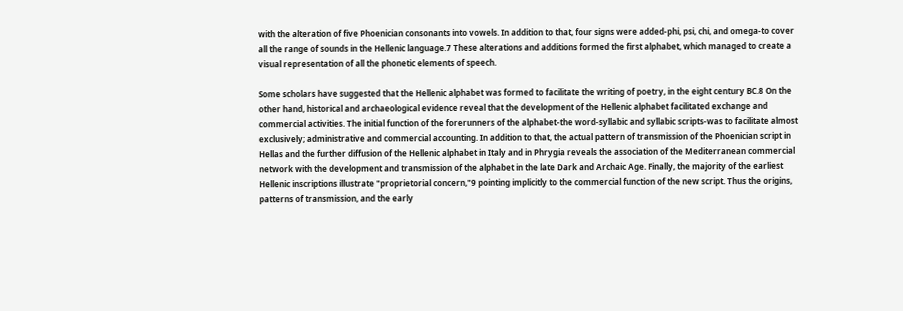with the alteration of five Phoenician consonants into vowels. In addition to that, four signs were added-phi, psi, chi, and omega-to cover all the range of sounds in the Hellenic language.7 These alterations and additions formed the first alphabet, which managed to create a visual representation of all the phonetic elements of speech.

Some scholars have suggested that the Hellenic alphabet was formed to facilitate the writing of poetry, in the eight century BC.8 On the other hand, historical and archaeological evidence reveal that the development of the Hellenic alphabet facilitated exchange and commercial activities. The initial function of the forerunners of the alphabet-the word-syllabic and syllabic scripts-was to facilitate almost exclusively; administrative and commercial accounting. In addition to that, the actual pattern of transmission of the Phoenician script in Hellas and the further diffusion of the Hellenic alphabet in Italy and in Phrygia reveals the association of the Mediterranean commercial network with the development and transmission of the alphabet in the late Dark and Archaic Age. Finally, the majority of the earliest Hellenic inscriptions illustrate "proprietorial concern,"9 pointing implicitly to the commercial function of the new script. Thus the origins, patterns of transmission, and the early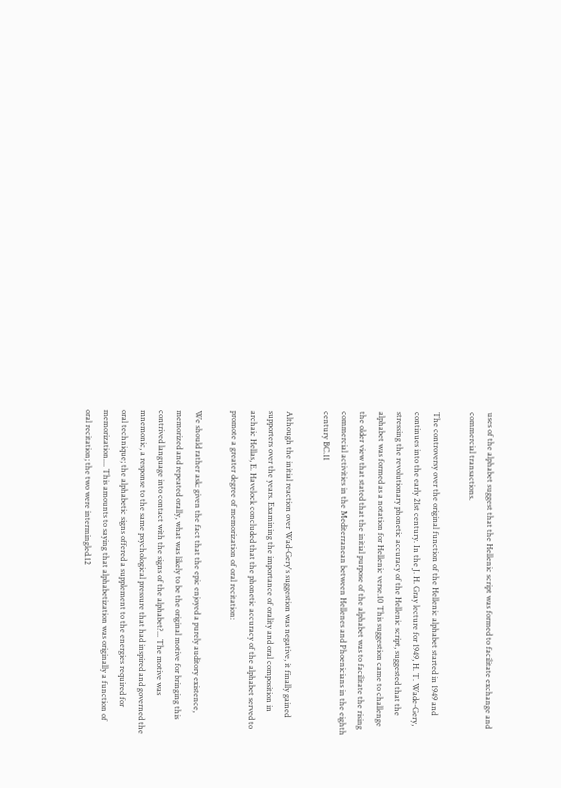uses of the alphabet suggest that the Hellenic script was formed to facilitate exchange and commercial transactions.

The controversy over the original function of the Hellenic alphabet started in 1949 and continues into the early 21st century. In the J. H. Gray lecture for 1949, H. T. Wade-Gery, stressing the revolutionary phonetic accuracy of the Hellenic script, suggested that the alphabet was formed as a notation for Hellenic verse.10 This suggestion came to challenge the older view that stated that the initial purpose of the alphabet was to facilitate the rising commercial activities in the Mediterranean between Hellenes and Phoenicians in the eighth century BC.11

Although the initial reaction over Wad-Gery's suggestion was negative, it finally gained supporters over the years. Examining the importance of orality and oral composition in archaic Hellas, E. Havelock concluded that the phonetic accuracy of the alphabet served to promote a greater degree of memorization of oral recitation:

We should rather ask: given the fact that the epic enjoyed a purely auditory existence, memorized and repeated orally, what was likely to be the original motive for bringing this contrived language into contact with the signs of the alphabet?... The motive was mnemonic, a response to the same psychological pressure that had inspired and governed the oral technique; the alphabetic signs offered a supplement to the energies required for memorization.... This amounts to saying that alphabetization was originally a function of oral recitation; the two were intermingled.12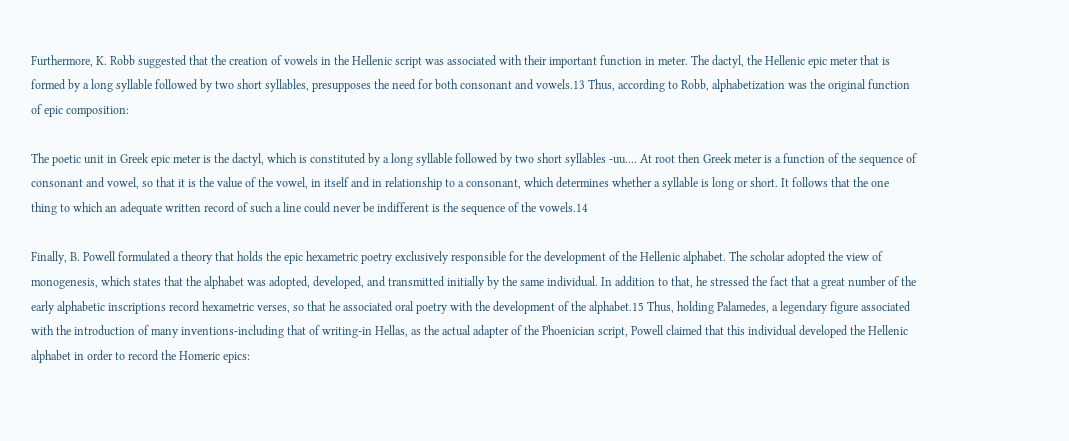Furthermore, K. Robb suggested that the creation of vowels in the Hellenic script was associated with their important function in meter. The dactyl, the Hellenic epic meter that is formed by a long syllable followed by two short syllables, presupposes the need for both consonant and vowels.13 Thus, according to Robb, alphabetization was the original function of epic composition:

The poetic unit in Greek epic meter is the dactyl, which is constituted by a long syllable followed by two short syllables -uu.... At root then Greek meter is a function of the sequence of consonant and vowel, so that it is the value of the vowel, in itself and in relationship to a consonant, which determines whether a syllable is long or short. It follows that the one thing to which an adequate written record of such a line could never be indifferent is the sequence of the vowels.14

Finally, B. Powell formulated a theory that holds the epic hexametric poetry exclusively responsible for the development of the Hellenic alphabet. The scholar adopted the view of monogenesis, which states that the alphabet was adopted, developed, and transmitted initially by the same individual. In addition to that, he stressed the fact that a great number of the early alphabetic inscriptions record hexametric verses, so that he associated oral poetry with the development of the alphabet.15 Thus, holding Palamedes, a legendary figure associated with the introduction of many inventions-including that of writing-in Hellas, as the actual adapter of the Phoenician script, Powell claimed that this individual developed the Hellenic alphabet in order to record the Homeric epics: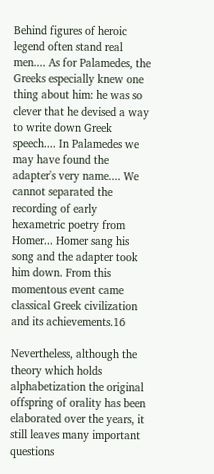Behind figures of heroic legend often stand real men.... As for Palamedes, the Greeks especially knew one thing about him: he was so clever that he devised a way to write down Greek speech.... In Palamedes we may have found the adapter's very name.... We cannot separated the recording of early hexametric poetry from Homer... Homer sang his song and the adapter took him down. From this momentous event came classical Greek civilization and its achievements.16

Nevertheless, although the theory which holds alphabetization the original offspring of orality has been elaborated over the years, it still leaves many important questions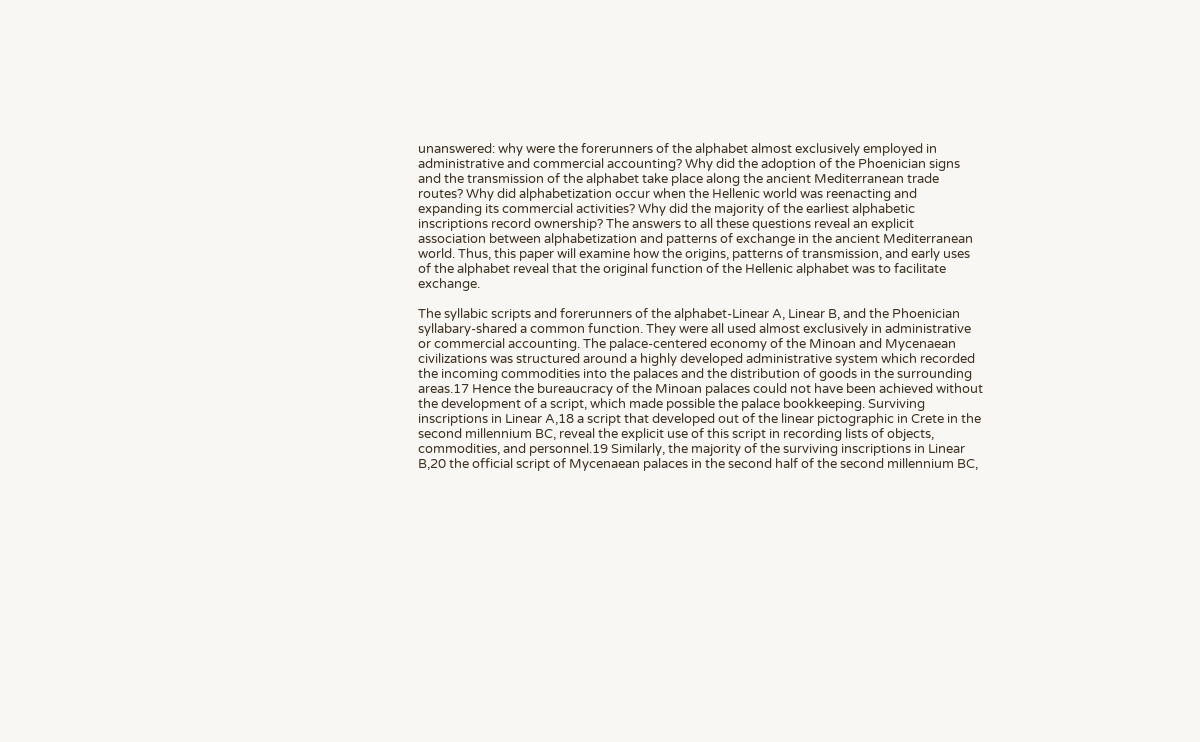unanswered: why were the forerunners of the alphabet almost exclusively employed in administrative and commercial accounting? Why did the adoption of the Phoenician signs and the transmission of the alphabet take place along the ancient Mediterranean trade routes? Why did alphabetization occur when the Hellenic world was reenacting and expanding its commercial activities? Why did the majority of the earliest alphabetic inscriptions record ownership? The answers to all these questions reveal an explicit association between alphabetization and patterns of exchange in the ancient Mediterranean world. Thus, this paper will examine how the origins, patterns of transmission, and early uses of the alphabet reveal that the original function of the Hellenic alphabet was to facilitate exchange.

The syllabic scripts and forerunners of the alphabet-Linear A, Linear B, and the Phoenician syllabary-shared a common function. They were all used almost exclusively in administrative or commercial accounting. The palace-centered economy of the Minoan and Mycenaean civilizations was structured around a highly developed administrative system which recorded the incoming commodities into the palaces and the distribution of goods in the surrounding areas.17 Hence the bureaucracy of the Minoan palaces could not have been achieved without the development of a script, which made possible the palace bookkeeping. Surviving inscriptions in Linear A,18 a script that developed out of the linear pictographic in Crete in the second millennium BC, reveal the explicit use of this script in recording lists of objects, commodities, and personnel.19 Similarly, the majority of the surviving inscriptions in Linear B,20 the official script of Mycenaean palaces in the second half of the second millennium BC,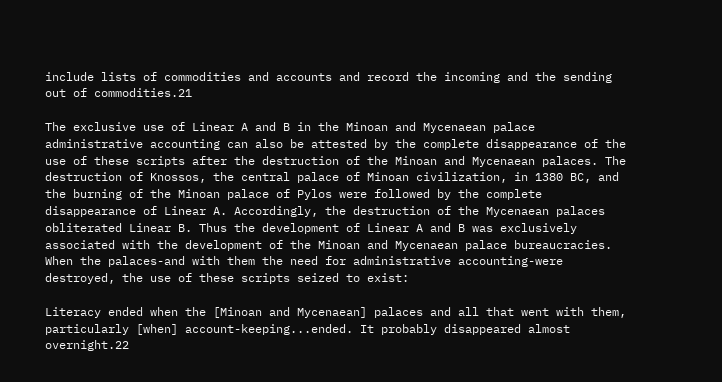include lists of commodities and accounts and record the incoming and the sending out of commodities.21

The exclusive use of Linear A and B in the Minoan and Mycenaean palace administrative accounting can also be attested by the complete disappearance of the use of these scripts after the destruction of the Minoan and Mycenaean palaces. The destruction of Knossos, the central palace of Minoan civilization, in 1380 BC, and the burning of the Minoan palace of Pylos were followed by the complete disappearance of Linear A. Accordingly, the destruction of the Mycenaean palaces obliterated Linear B. Thus the development of Linear A and B was exclusively associated with the development of the Minoan and Mycenaean palace bureaucracies. When the palaces-and with them the need for administrative accounting-were destroyed, the use of these scripts seized to exist:

Literacy ended when the [Minoan and Mycenaean] palaces and all that went with them, particularly [when] account-keeping...ended. It probably disappeared almost overnight.22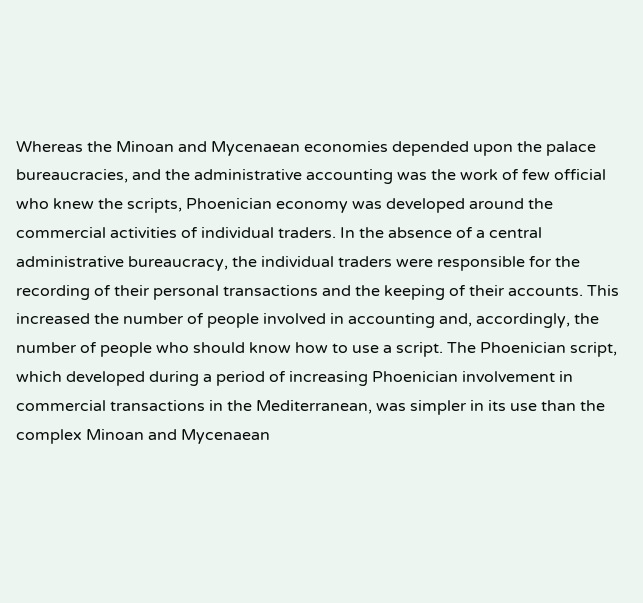Whereas the Minoan and Mycenaean economies depended upon the palace bureaucracies, and the administrative accounting was the work of few official who knew the scripts, Phoenician economy was developed around the commercial activities of individual traders. In the absence of a central administrative bureaucracy, the individual traders were responsible for the recording of their personal transactions and the keeping of their accounts. This increased the number of people involved in accounting and, accordingly, the number of people who should know how to use a script. The Phoenician script, which developed during a period of increasing Phoenician involvement in commercial transactions in the Mediterranean, was simpler in its use than the complex Minoan and Mycenaean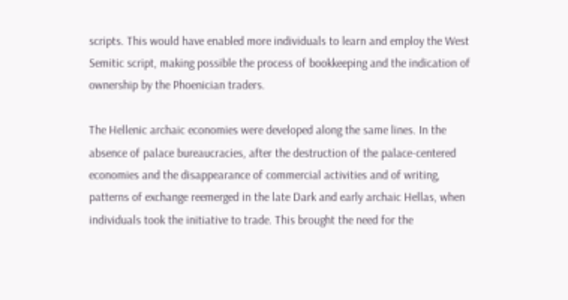scripts. This would have enabled more individuals to learn and employ the West Semitic script, making possible the process of bookkeeping and the indication of ownership by the Phoenician traders.

The Hellenic archaic economies were developed along the same lines. In the absence of palace bureaucracies, after the destruction of the palace-centered economies and the disappearance of commercial activities and of writing, patterns of exchange reemerged in the late Dark and early archaic Hellas, when individuals took the initiative to trade. This brought the need for the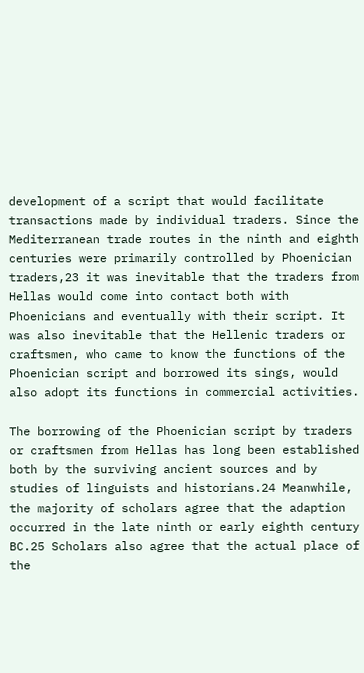development of a script that would facilitate transactions made by individual traders. Since the Mediterranean trade routes in the ninth and eighth centuries were primarily controlled by Phoenician traders,23 it was inevitable that the traders from Hellas would come into contact both with Phoenicians and eventually with their script. It was also inevitable that the Hellenic traders or craftsmen, who came to know the functions of the Phoenician script and borrowed its sings, would also adopt its functions in commercial activities.

The borrowing of the Phoenician script by traders or craftsmen from Hellas has long been established both by the surviving ancient sources and by studies of linguists and historians.24 Meanwhile, the majority of scholars agree that the adaption occurred in the late ninth or early eighth century BC.25 Scholars also agree that the actual place of the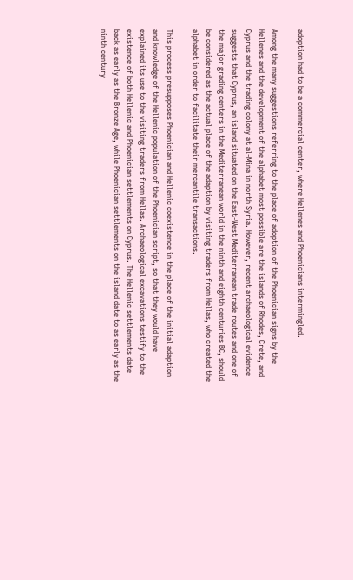adoption had to be a commercial center, where Hellenes and Phoenicians intermingled.

Among the many suggestions referring to the place of adoption of the Phoenician signs by the Hellenes and the development of the alphabet most possible are the islands of Rhodes, Crete, and Cyprus and the trading colony at al-Mina in north Syria. However, recent archaeological evidence suggests that Cyprus, an island situated on the East-West Mediterranean trade routes and one of the major grading centers in the Mediterranean world in the ninth and eighth centuries BC, should be considered as the actual place of the adaption by visiting traders from Hellas, who created the alphabet in order to facilitate their mercantile transactions.

This process presupposes Phoenician and Hellenic coexistence in the place of the initial adaption and knowledge of the Hellenic population of the Phoenician script, so that they would have explained its use to the visiting traders from Hellas. Archaeological excavations testify to the existence of both Hellenic and Phoenician settlements on Cyprus. The Hellenic settlements date back as early as the Bronze Age, while Phoenician settlements on the island date to as early as the ninth century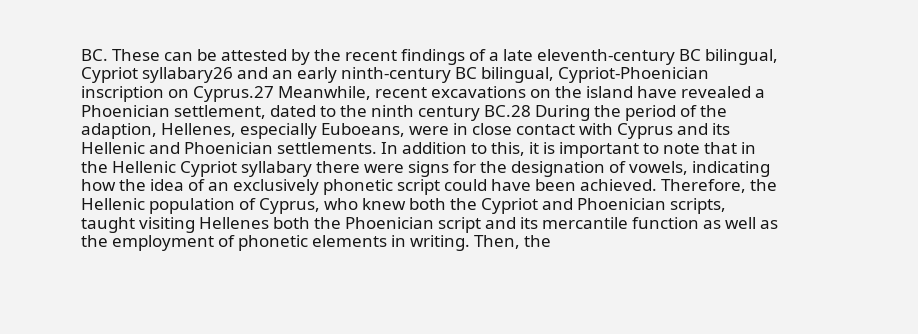BC. These can be attested by the recent findings of a late eleventh-century BC bilingual, Cypriot syllabary26 and an early ninth-century BC bilingual, Cypriot-Phoenician inscription on Cyprus.27 Meanwhile, recent excavations on the island have revealed a Phoenician settlement, dated to the ninth century BC.28 During the period of the adaption, Hellenes, especially Euboeans, were in close contact with Cyprus and its Hellenic and Phoenician settlements. In addition to this, it is important to note that in the Hellenic Cypriot syllabary there were signs for the designation of vowels, indicating how the idea of an exclusively phonetic script could have been achieved. Therefore, the Hellenic population of Cyprus, who knew both the Cypriot and Phoenician scripts, taught visiting Hellenes both the Phoenician script and its mercantile function as well as the employment of phonetic elements in writing. Then, the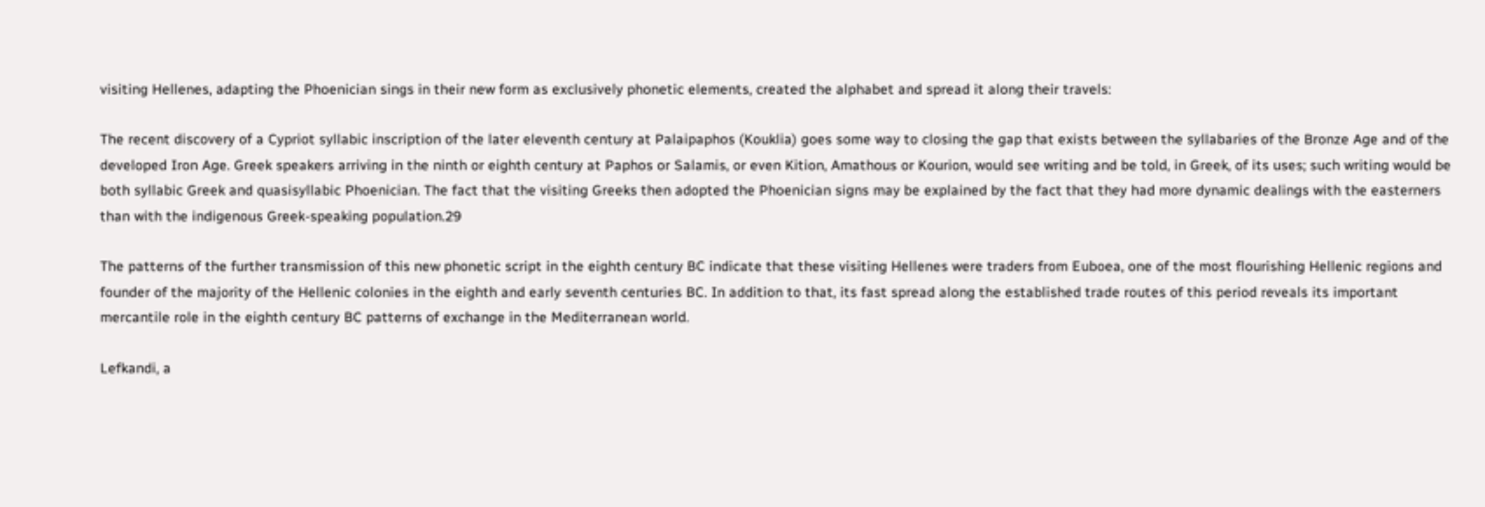visiting Hellenes, adapting the Phoenician sings in their new form as exclusively phonetic elements, created the alphabet and spread it along their travels:

The recent discovery of a Cypriot syllabic inscription of the later eleventh century at Palaipaphos (Kouklia) goes some way to closing the gap that exists between the syllabaries of the Bronze Age and of the developed Iron Age. Greek speakers arriving in the ninth or eighth century at Paphos or Salamis, or even Kition, Amathous or Kourion, would see writing and be told, in Greek, of its uses; such writing would be both syllabic Greek and quasisyllabic Phoenician. The fact that the visiting Greeks then adopted the Phoenician signs may be explained by the fact that they had more dynamic dealings with the easterners than with the indigenous Greek-speaking population.29

The patterns of the further transmission of this new phonetic script in the eighth century BC indicate that these visiting Hellenes were traders from Euboea, one of the most flourishing Hellenic regions and founder of the majority of the Hellenic colonies in the eighth and early seventh centuries BC. In addition to that, its fast spread along the established trade routes of this period reveals its important mercantile role in the eighth century BC patterns of exchange in the Mediterranean world.

Lefkandi, a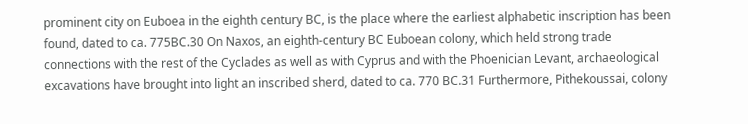prominent city on Euboea in the eighth century BC, is the place where the earliest alphabetic inscription has been found, dated to ca. 775BC.30 On Naxos, an eighth-century BC Euboean colony, which held strong trade connections with the rest of the Cyclades as well as with Cyprus and with the Phoenician Levant, archaeological excavations have brought into light an inscribed sherd, dated to ca. 770 BC.31 Furthermore, Pithekoussai, colony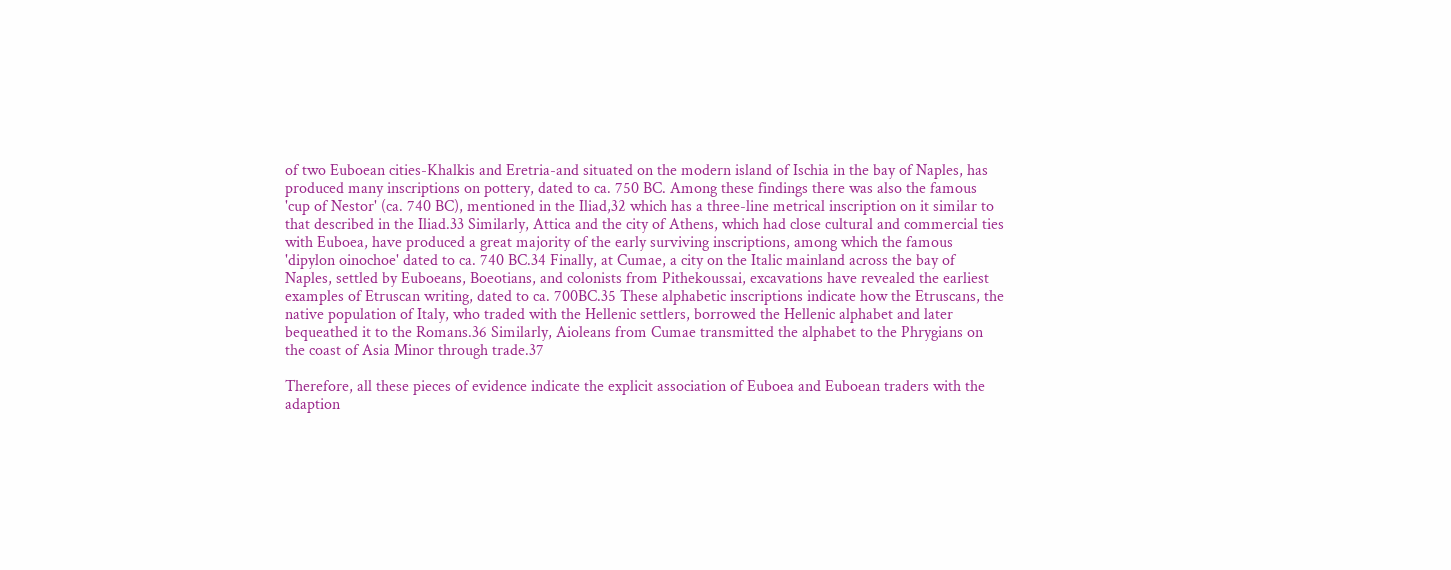of two Euboean cities-Khalkis and Eretria-and situated on the modern island of Ischia in the bay of Naples, has produced many inscriptions on pottery, dated to ca. 750 BC. Among these findings there was also the famous 'cup of Nestor' (ca. 740 BC), mentioned in the Iliad,32 which has a three-line metrical inscription on it similar to that described in the Iliad.33 Similarly, Attica and the city of Athens, which had close cultural and commercial ties with Euboea, have produced a great majority of the early surviving inscriptions, among which the famous 'dipylon oinochoe' dated to ca. 740 BC.34 Finally, at Cumae, a city on the Italic mainland across the bay of Naples, settled by Euboeans, Boeotians, and colonists from Pithekoussai, excavations have revealed the earliest examples of Etruscan writing, dated to ca. 700BC.35 These alphabetic inscriptions indicate how the Etruscans, the native population of Italy, who traded with the Hellenic settlers, borrowed the Hellenic alphabet and later bequeathed it to the Romans.36 Similarly, Aioleans from Cumae transmitted the alphabet to the Phrygians on the coast of Asia Minor through trade.37

Therefore, all these pieces of evidence indicate the explicit association of Euboea and Euboean traders with the adaption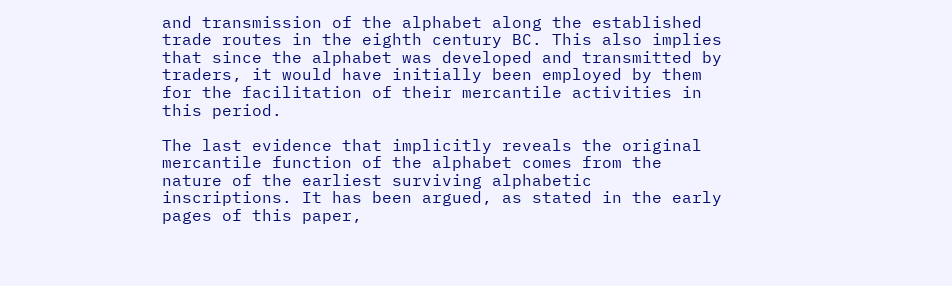and transmission of the alphabet along the established trade routes in the eighth century BC. This also implies that since the alphabet was developed and transmitted by traders, it would have initially been employed by them for the facilitation of their mercantile activities in this period.

The last evidence that implicitly reveals the original mercantile function of the alphabet comes from the nature of the earliest surviving alphabetic inscriptions. It has been argued, as stated in the early pages of this paper,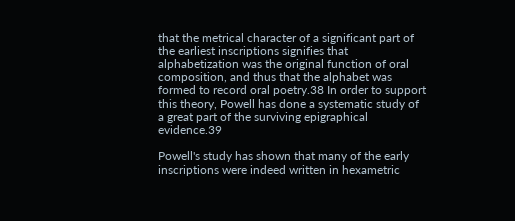that the metrical character of a significant part of the earliest inscriptions signifies that alphabetization was the original function of oral composition, and thus that the alphabet was formed to record oral poetry.38 In order to support this theory, Powell has done a systematic study of a great part of the surviving epigraphical evidence.39

Powell's study has shown that many of the early inscriptions were indeed written in hexametric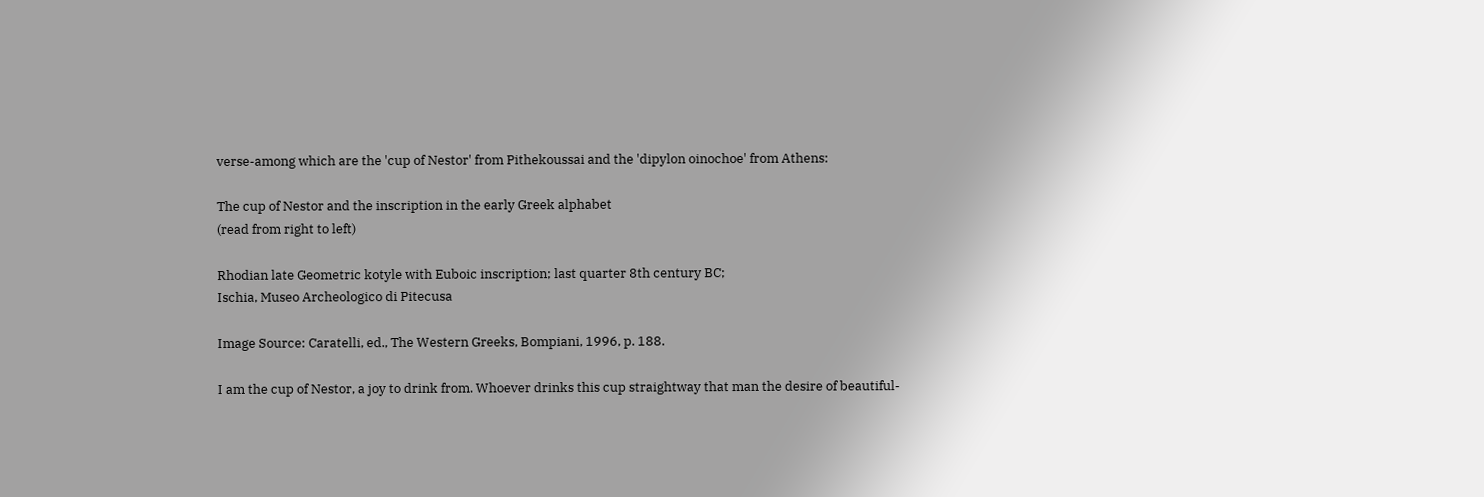verse-among which are the 'cup of Nestor' from Pithekoussai and the 'dipylon oinochoe' from Athens:

The cup of Nestor and the inscription in the early Greek alphabet
(read from right to left)

Rhodian late Geometric kotyle with Euboic inscription; last quarter 8th century BC;
Ischia, Museo Archeologico di Pitecusa

Image Source: Caratelli, ed., The Western Greeks, Bompiani, 1996, p. 188.

I am the cup of Nestor, a joy to drink from. Whoever drinks this cup straightway that man the desire of beautiful-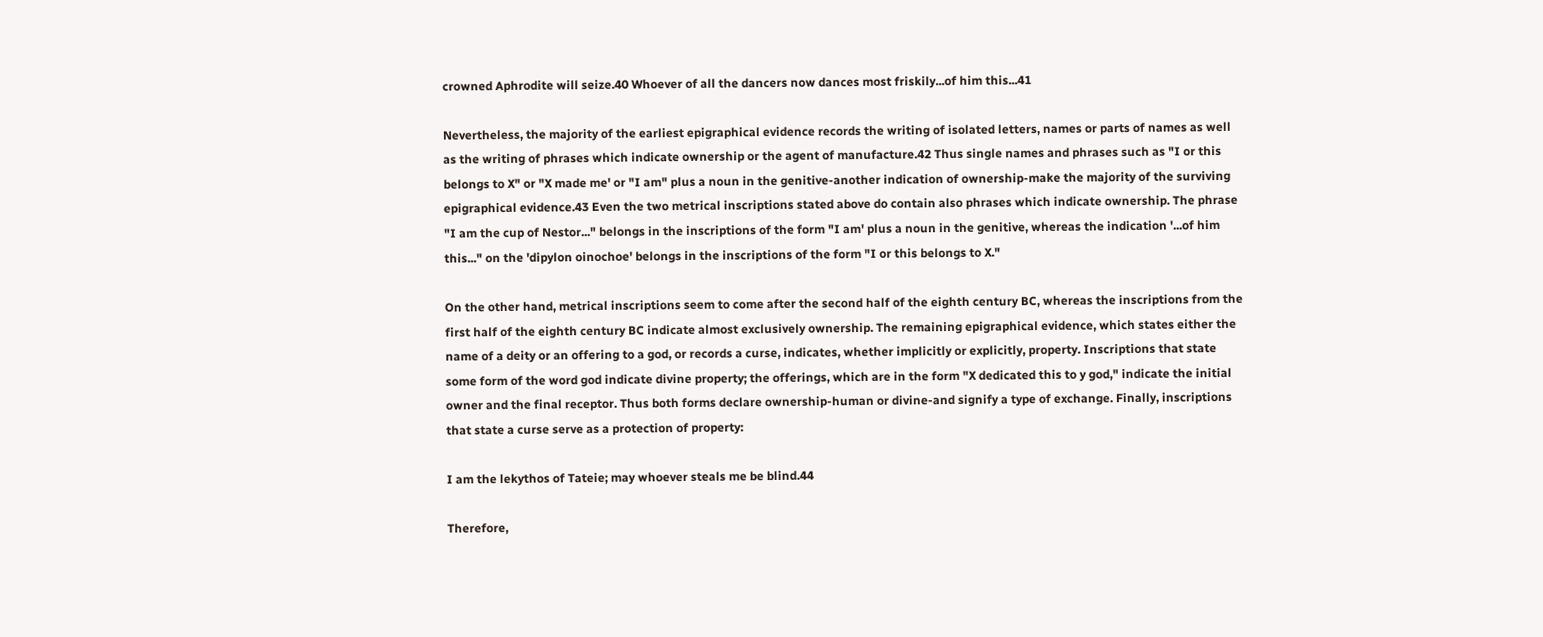crowned Aphrodite will seize.40 Whoever of all the dancers now dances most friskily...of him this...41

Nevertheless, the majority of the earliest epigraphical evidence records the writing of isolated letters, names or parts of names as well as the writing of phrases which indicate ownership or the agent of manufacture.42 Thus single names and phrases such as "I or this belongs to X" or "X made me' or "I am" plus a noun in the genitive-another indication of ownership-make the majority of the surviving epigraphical evidence.43 Even the two metrical inscriptions stated above do contain also phrases which indicate ownership. The phrase "I am the cup of Nestor..." belongs in the inscriptions of the form "I am' plus a noun in the genitive, whereas the indication '...of him this..." on the 'dipylon oinochoe' belongs in the inscriptions of the form "I or this belongs to X."

On the other hand, metrical inscriptions seem to come after the second half of the eighth century BC, whereas the inscriptions from the first half of the eighth century BC indicate almost exclusively ownership. The remaining epigraphical evidence, which states either the name of a deity or an offering to a god, or records a curse, indicates, whether implicitly or explicitly, property. Inscriptions that state some form of the word god indicate divine property; the offerings, which are in the form "X dedicated this to y god," indicate the initial owner and the final receptor. Thus both forms declare ownership-human or divine-and signify a type of exchange. Finally, inscriptions that state a curse serve as a protection of property:

I am the lekythos of Tateie; may whoever steals me be blind.44

Therefore,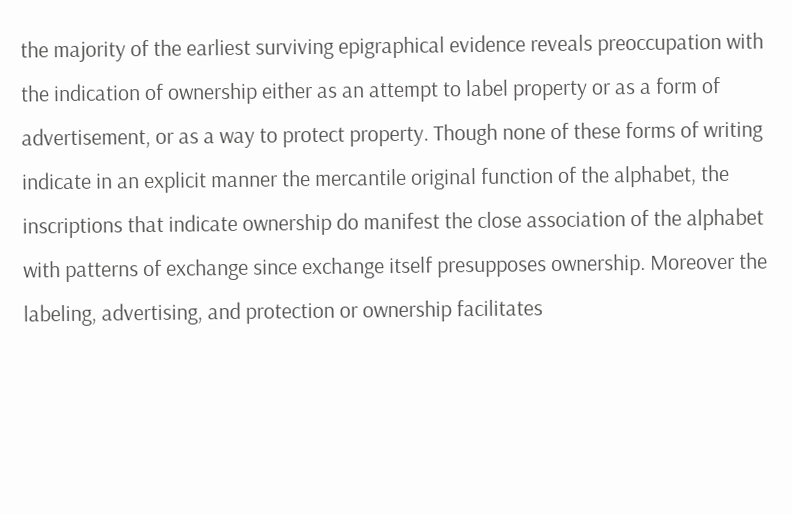the majority of the earliest surviving epigraphical evidence reveals preoccupation with the indication of ownership either as an attempt to label property or as a form of advertisement, or as a way to protect property. Though none of these forms of writing indicate in an explicit manner the mercantile original function of the alphabet, the inscriptions that indicate ownership do manifest the close association of the alphabet with patterns of exchange since exchange itself presupposes ownership. Moreover the labeling, advertising, and protection or ownership facilitates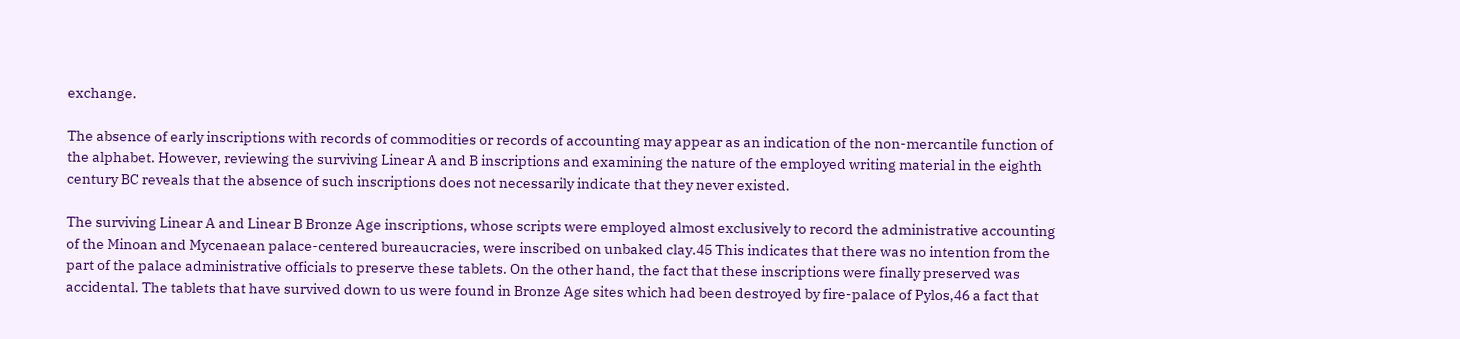exchange.

The absence of early inscriptions with records of commodities or records of accounting may appear as an indication of the non-mercantile function of the alphabet. However, reviewing the surviving Linear A and B inscriptions and examining the nature of the employed writing material in the eighth century BC reveals that the absence of such inscriptions does not necessarily indicate that they never existed.

The surviving Linear A and Linear B Bronze Age inscriptions, whose scripts were employed almost exclusively to record the administrative accounting of the Minoan and Mycenaean palace-centered bureaucracies, were inscribed on unbaked clay.45 This indicates that there was no intention from the part of the palace administrative officials to preserve these tablets. On the other hand, the fact that these inscriptions were finally preserved was accidental. The tablets that have survived down to us were found in Bronze Age sites which had been destroyed by fire-palace of Pylos,46 a fact that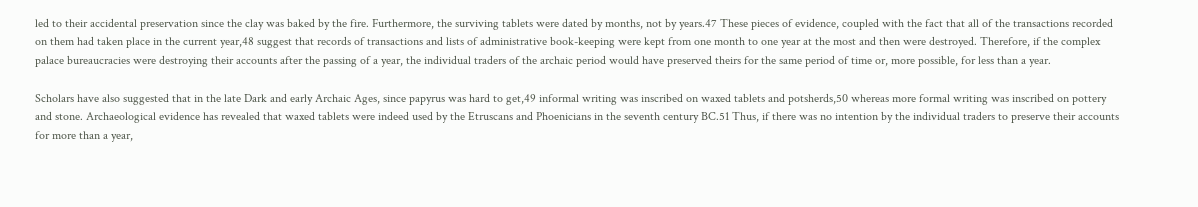led to their accidental preservation since the clay was baked by the fire. Furthermore, the surviving tablets were dated by months, not by years.47 These pieces of evidence, coupled with the fact that all of the transactions recorded on them had taken place in the current year,48 suggest that records of transactions and lists of administrative book-keeping were kept from one month to one year at the most and then were destroyed. Therefore, if the complex palace bureaucracies were destroying their accounts after the passing of a year, the individual traders of the archaic period would have preserved theirs for the same period of time or, more possible, for less than a year.

Scholars have also suggested that in the late Dark and early Archaic Ages, since papyrus was hard to get,49 informal writing was inscribed on waxed tablets and potsherds,50 whereas more formal writing was inscribed on pottery and stone. Archaeological evidence has revealed that waxed tablets were indeed used by the Etruscans and Phoenicians in the seventh century BC.51 Thus, if there was no intention by the individual traders to preserve their accounts for more than a year,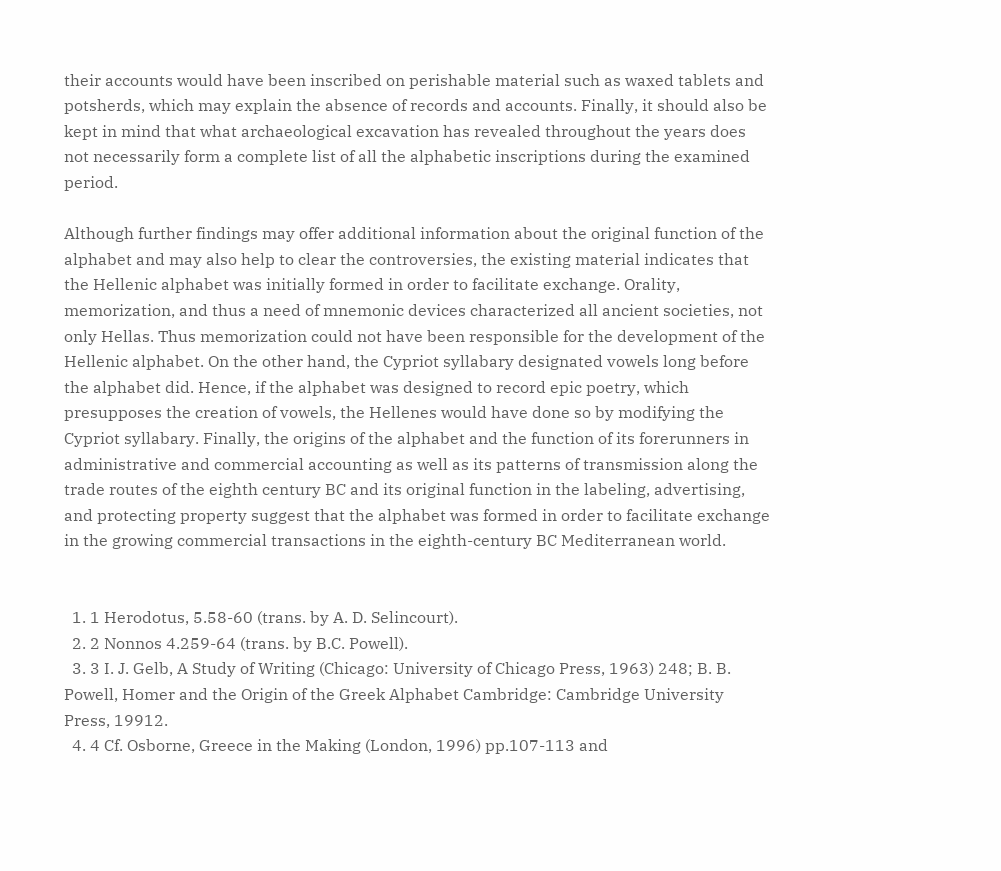their accounts would have been inscribed on perishable material such as waxed tablets and potsherds, which may explain the absence of records and accounts. Finally, it should also be kept in mind that what archaeological excavation has revealed throughout the years does not necessarily form a complete list of all the alphabetic inscriptions during the examined period.

Although further findings may offer additional information about the original function of the alphabet and may also help to clear the controversies, the existing material indicates that the Hellenic alphabet was initially formed in order to facilitate exchange. Orality, memorization, and thus a need of mnemonic devices characterized all ancient societies, not only Hellas. Thus memorization could not have been responsible for the development of the Hellenic alphabet. On the other hand, the Cypriot syllabary designated vowels long before the alphabet did. Hence, if the alphabet was designed to record epic poetry, which presupposes the creation of vowels, the Hellenes would have done so by modifying the Cypriot syllabary. Finally, the origins of the alphabet and the function of its forerunners in administrative and commercial accounting as well as its patterns of transmission along the trade routes of the eighth century BC and its original function in the labeling, advertising, and protecting property suggest that the alphabet was formed in order to facilitate exchange in the growing commercial transactions in the eighth-century BC Mediterranean world.


  1. 1 Herodotus, 5.58-60 (trans. by A. D. Selincourt).
  2. 2 Nonnos 4.259-64 (trans. by B.C. Powell).
  3. 3 I. J. Gelb, A Study of Writing (Chicago: University of Chicago Press, 1963) 248; B. B. Powell, Homer and the Origin of the Greek Alphabet Cambridge: Cambridge University Press, 19912.
  4. 4 Cf. Osborne, Greece in the Making (London, 1996) pp.107-113 and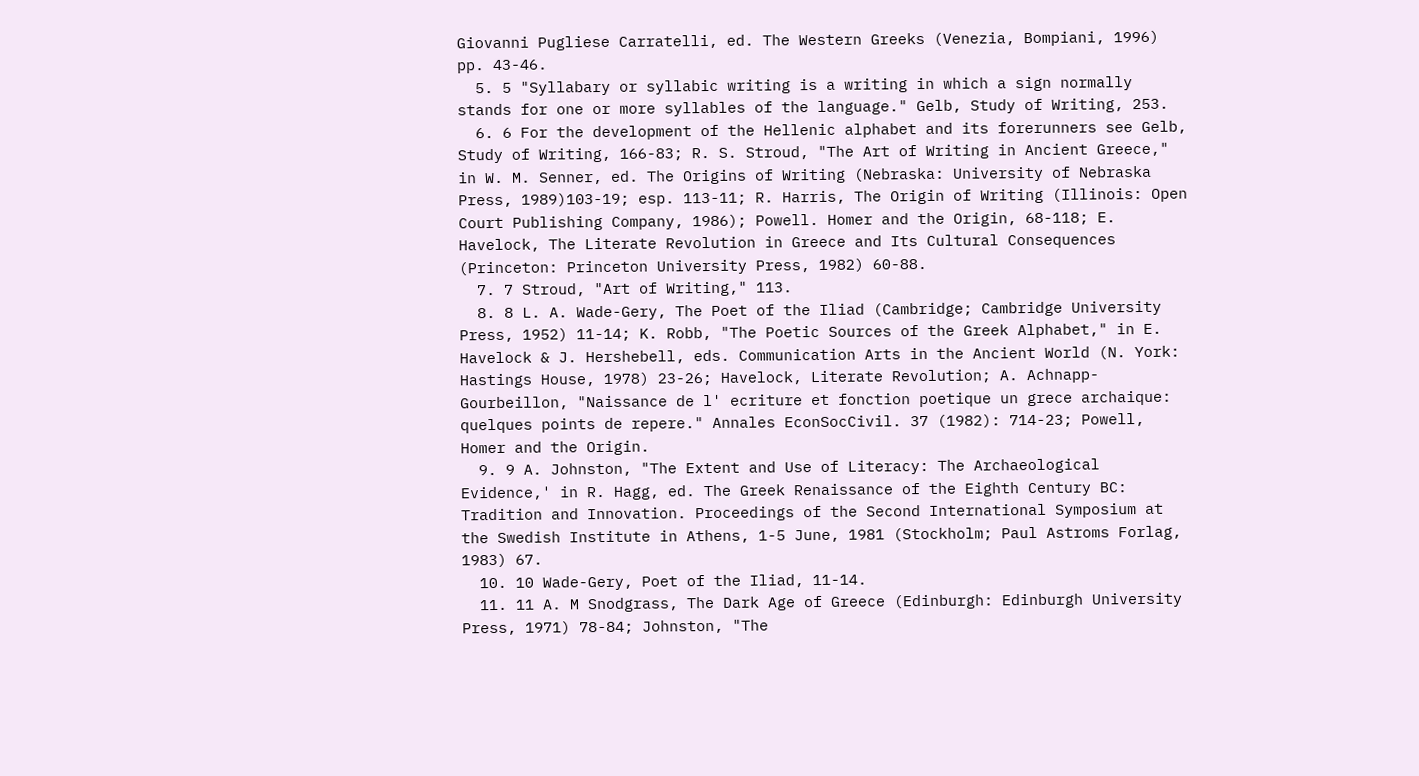Giovanni Pugliese Carratelli, ed. The Western Greeks (Venezia, Bompiani, 1996) pp. 43-46.
  5. 5 "Syllabary or syllabic writing is a writing in which a sign normally stands for one or more syllables of the language." Gelb, Study of Writing, 253.
  6. 6 For the development of the Hellenic alphabet and its forerunners see Gelb, Study of Writing, 166-83; R. S. Stroud, "The Art of Writing in Ancient Greece," in W. M. Senner, ed. The Origins of Writing (Nebraska: University of Nebraska Press, 1989)103-19; esp. 113-11; R. Harris, The Origin of Writing (Illinois: Open Court Publishing Company, 1986); Powell. Homer and the Origin, 68-118; E. Havelock, The Literate Revolution in Greece and Its Cultural Consequences (Princeton: Princeton University Press, 1982) 60-88.
  7. 7 Stroud, "Art of Writing," 113.
  8. 8 L. A. Wade-Gery, The Poet of the Iliad (Cambridge; Cambridge University Press, 1952) 11-14; K. Robb, "The Poetic Sources of the Greek Alphabet," in E. Havelock & J. Hershebell, eds. Communication Arts in the Ancient World (N. York: Hastings House, 1978) 23-26; Havelock, Literate Revolution; A. Achnapp-Gourbeillon, "Naissance de l' ecriture et fonction poetique un grece archaique: quelques points de repere." Annales EconSocCivil. 37 (1982): 714-23; Powell, Homer and the Origin.
  9. 9 A. Johnston, "The Extent and Use of Literacy: The Archaeological Evidence,' in R. Hagg, ed. The Greek Renaissance of the Eighth Century BC: Tradition and Innovation. Proceedings of the Second International Symposium at the Swedish Institute in Athens, 1-5 June, 1981 (Stockholm; Paul Astroms Forlag, 1983) 67.
  10. 10 Wade-Gery, Poet of the Iliad, 11-14.
  11. 11 A. M Snodgrass, The Dark Age of Greece (Edinburgh: Edinburgh University Press, 1971) 78-84; Johnston, "The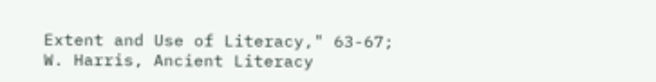Extent and Use of Literacy," 63-67; W. Harris, Ancient Literacy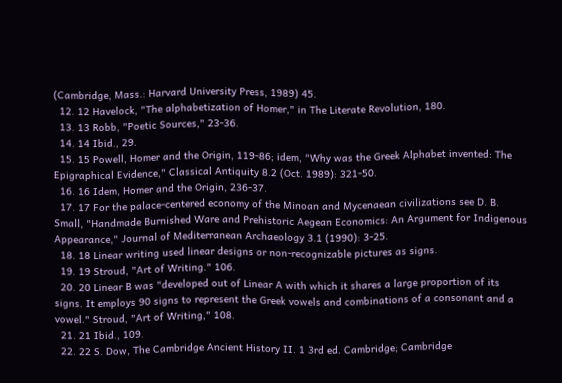(Cambridge, Mass.: Harvard University Press, 1989) 45.
  12. 12 Havelock, "The alphabetization of Homer," in The Literate Revolution, 180.
  13. 13 Robb, "Poetic Sources," 23-36.
  14. 14 Ibid., 29.
  15. 15 Powell, Homer and the Origin, 119-86; idem, "Why was the Greek Alphabet invented: The Epigraphical Evidence," Classical Antiquity 8.2 (Oct. 1989): 321-50.
  16. 16 Idem, Homer and the Origin, 236-37.
  17. 17 For the palace-centered economy of the Minoan and Mycenaean civilizations see D. B. Small, "Handmade Burnished Ware and Prehistoric Aegean Economics: An Argument for Indigenous Appearance," Journal of Mediterranean Archaeology 3.1 (1990): 3-25.
  18. 18 Linear writing used linear designs or non-recognizable pictures as signs.
  19. 19 Stroud, "Art of Writing." 106.
  20. 20 Linear B was "developed out of Linear A with which it shares a large proportion of its signs. It employs 90 signs to represent the Greek vowels and combinations of a consonant and a vowel." Stroud, "Art of Writing," 108.
  21. 21 Ibid., 109.
  22. 22 S. Dow, The Cambridge Ancient History II. 1 3rd ed. Cambridge; Cambridge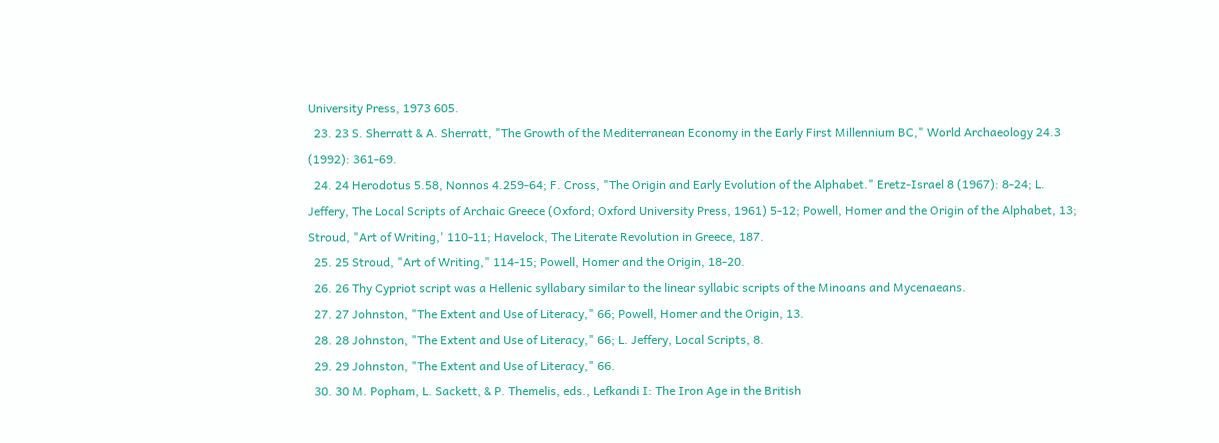University Press, 1973 605.
  23. 23 S. Sherratt & A. Sherratt, "The Growth of the Mediterranean Economy in the Early First Millennium BC," World Archaeology 24.3 (1992): 361-69.
  24. 24 Herodotus 5.58, Nonnos 4.259-64; F. Cross, "The Origin and Early Evolution of the Alphabet." Eretz-Israel 8 (1967): 8-24; L. Jeffery, The Local Scripts of Archaic Greece (Oxford; Oxford University Press, 1961) 5-12; Powell, Homer and the Origin of the Alphabet, 13; Stroud, "Art of Writing,' 110-11; Havelock, The Literate Revolution in Greece, 187.
  25. 25 Stroud, "Art of Writing," 114-15; Powell, Homer and the Origin, 18-20.
  26. 26 Thy Cypriot script was a Hellenic syllabary similar to the linear syllabic scripts of the Minoans and Mycenaeans.
  27. 27 Johnston, "The Extent and Use of Literacy," 66; Powell, Homer and the Origin, 13.
  28. 28 Johnston, "The Extent and Use of Literacy," 66; L. Jeffery, Local Scripts, 8.
  29. 29 Johnston, "The Extent and Use of Literacy," 66.
  30. 30 M. Popham, L. Sackett, & P. Themelis, eds., Lefkandi I: The Iron Age in the British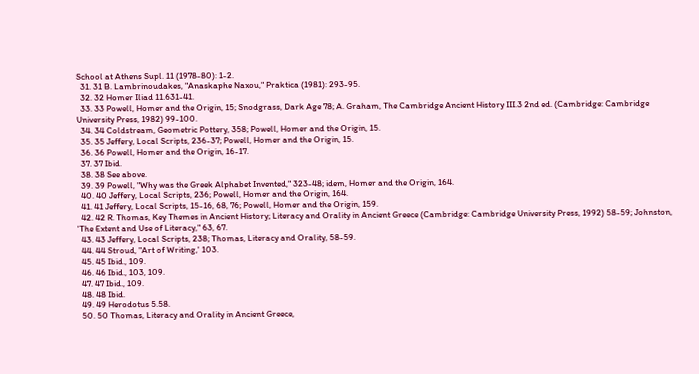School at Athens Supl. 11 (1978-80): 1-2.
  31. 31 B. Lambrinoudakes, "Anaskaphe Naxou," Praktica (1981): 293-95.
  32. 32 Homer Iliad 11.631-41.
  33. 33 Powell, Homer and the Origin, 15; Snodgrass, Dark Age 78; A. Graham, The Cambridge Ancient History III.3 2nd ed. (Cambridge: Cambridge University Press, 1982) 99-100.
  34. 34 Coldstream, Geometric Pottery, 358; Powell, Homer and the Origin, 15.
  35. 35 Jeffery, Local Scripts, 236-37; Powell, Homer and the Origin, 15.
  36. 36 Powell, Homer and the Origin, 16-17.
  37. 37 Ibid.
  38. 38 See above.
  39. 39 Powell, "Why was the Greek Alphabet Invented," 323-48; idem, Homer and the Origin, 164.
  40. 40 Jeffery, Local Scripts, 236; Powell, Homer and the Origin, 164.
  41. 41 Jeffery, Local Scripts, 15-16, 68, 76; Powell, Homer and the Origin, 159.
  42. 42 R. Thomas, Key Themes in Ancient History; Literacy and Orality in Ancient Greece (Cambridge: Cambridge University Press, 1992) 58-59; Johnston, 'The Extent and Use of Literacy," 63, 67.
  43. 43 Jeffery, Local Scripts, 238; Thomas, Literacy and Orality, 58-59.
  44. 44 Stroud, "Art of Writing,' 103.
  45. 45 Ibid., 109.
  46. 46 Ibid., 103, 109.
  47. 47 Ibid., 109.
  48. 48 Ibid.
  49. 49 Herodotus 5.58.
  50. 50 Thomas, Literacy and Orality in Ancient Greece,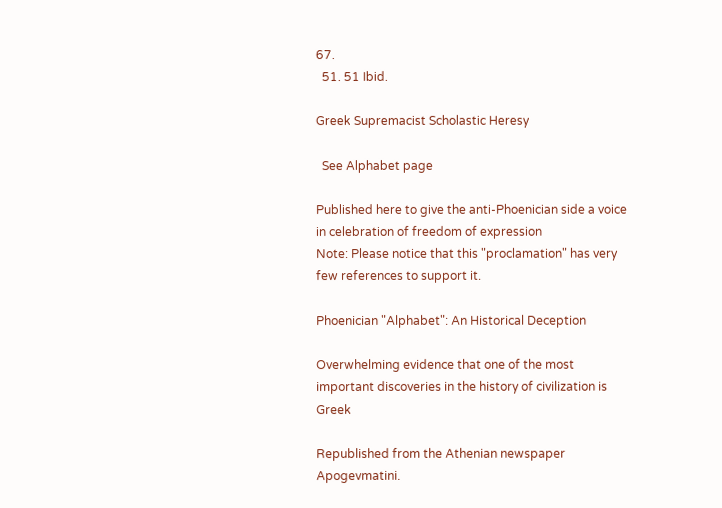67.
  51. 51 Ibid.

Greek Supremacist Scholastic Heresy

  See Alphabet page

Published here to give the anti-Phoenician side a voice in celebration of freedom of expression
Note: Please notice that this "proclamation" has very few references to support it.

Phoenician "Alphabet": An Historical Deception

Overwhelming evidence that one of the most important discoveries in the history of civilization is Greek

Republished from the Athenian newspaper Apogevmatini.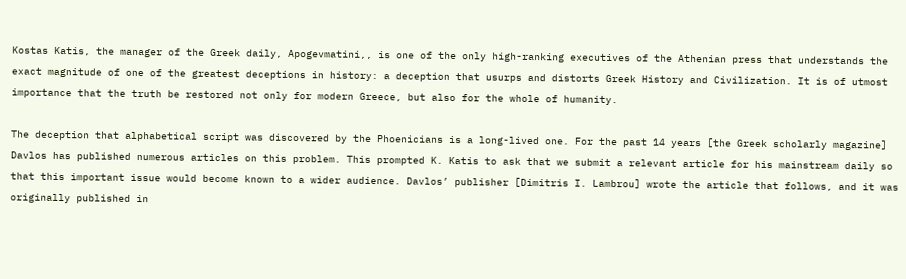Kostas Katis, the manager of the Greek daily, Apogevmatini,, is one of the only high-ranking executives of the Athenian press that understands the exact magnitude of one of the greatest deceptions in history: a deception that usurps and distorts Greek History and Civilization. It is of utmost importance that the truth be restored not only for modern Greece, but also for the whole of humanity.

The deception that alphabetical script was discovered by the Phoenicians is a long-lived one. For the past 14 years [the Greek scholarly magazine] Davlos has published numerous articles on this problem. This prompted K. Katis to ask that we submit a relevant article for his mainstream daily so that this important issue would become known to a wider audience. Davlos’ publisher [Dimitris I. Lambrou] wrote the article that follows, and it was originally published in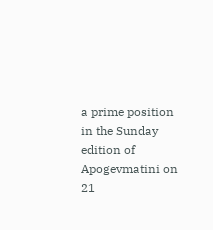a prime position in the Sunday edition of Apogevmatini on 21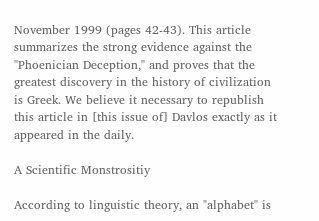November 1999 (pages 42-43). This article summarizes the strong evidence against the "Phoenician Deception," and proves that the greatest discovery in the history of civilization is Greek. We believe it necessary to republish this article in [this issue of] Davlos exactly as it appeared in the daily.

A Scientific Monstrositiy

According to linguistic theory, an "alphabet" is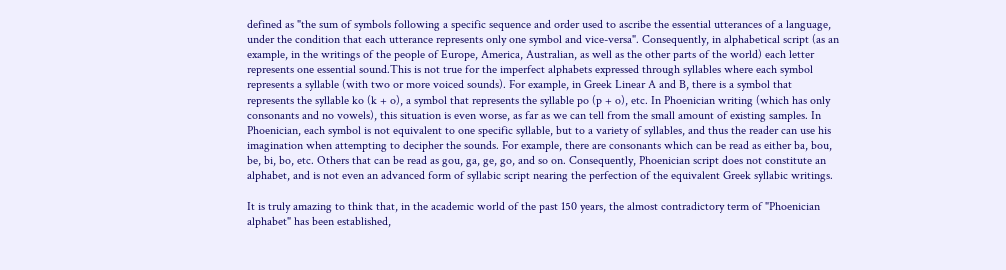defined as "the sum of symbols following a specific sequence and order used to ascribe the essential utterances of a language, under the condition that each utterance represents only one symbol and vice-versa". Consequently, in alphabetical script (as an example, in the writings of the people of Europe, America, Australian, as well as the other parts of the world) each letter represents one essential sound.This is not true for the imperfect alphabets expressed through syllables where each symbol represents a syllable (with two or more voiced sounds). For example, in Greek Linear A and B, there is a symbol that represents the syllable ko (k + o), a symbol that represents the syllable po (p + o), etc. In Phoenician writing (which has only consonants and no vowels), this situation is even worse, as far as we can tell from the small amount of existing samples. In Phoenician, each symbol is not equivalent to one specific syllable, but to a variety of syllables, and thus the reader can use his imagination when attempting to decipher the sounds. For example, there are consonants which can be read as either ba, bou, be, bi, bo, etc. Others that can be read as gou, ga, ge, go, and so on. Consequently, Phoenician script does not constitute an alphabet, and is not even an advanced form of syllabic script nearing the perfection of the equivalent Greek syllabic writings.

It is truly amazing to think that, in the academic world of the past 150 years, the almost contradictory term of "Phoenician alphabet" has been established,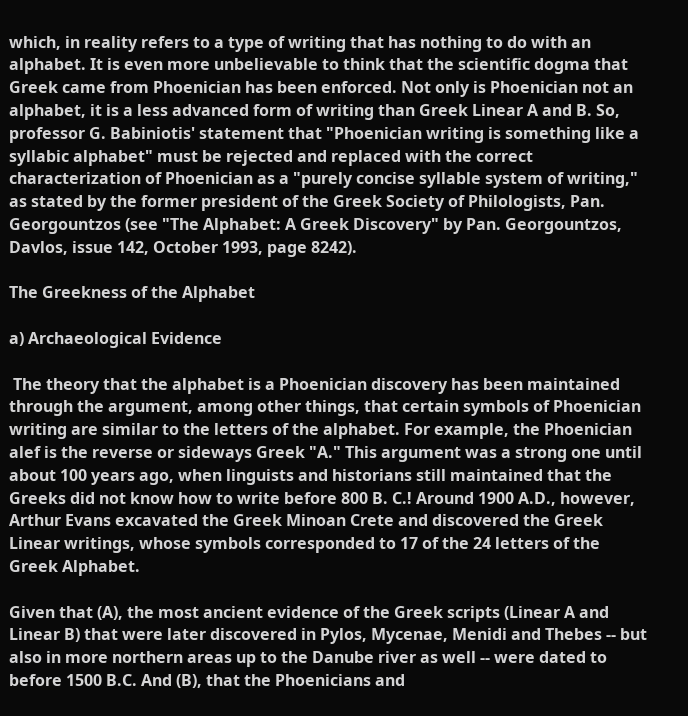which, in reality refers to a type of writing that has nothing to do with an alphabet. It is even more unbelievable to think that the scientific dogma that Greek came from Phoenician has been enforced. Not only is Phoenician not an alphabet, it is a less advanced form of writing than Greek Linear A and B. So, professor G. Babiniotis' statement that "Phoenician writing is something like a syllabic alphabet" must be rejected and replaced with the correct characterization of Phoenician as a "purely concise syllable system of writing," as stated by the former president of the Greek Society of Philologists, Pan. Georgountzos (see "The Alphabet: A Greek Discovery" by Pan. Georgountzos, Davlos, issue 142, October 1993, page 8242).

The Greekness of the Alphabet

a) Archaeological Evidence

 The theory that the alphabet is a Phoenician discovery has been maintained through the argument, among other things, that certain symbols of Phoenician writing are similar to the letters of the alphabet. For example, the Phoenician alef is the reverse or sideways Greek "A." This argument was a strong one until about 100 years ago, when linguists and historians still maintained that the Greeks did not know how to write before 800 B. C.! Around 1900 A.D., however, Arthur Evans excavated the Greek Minoan Crete and discovered the Greek Linear writings, whose symbols corresponded to 17 of the 24 letters of the Greek Alphabet.

Given that (A), the most ancient evidence of the Greek scripts (Linear A and Linear B) that were later discovered in Pylos, Mycenae, Menidi and Thebes -- but also in more northern areas up to the Danube river as well -- were dated to before 1500 B.C. And (B), that the Phoenicians and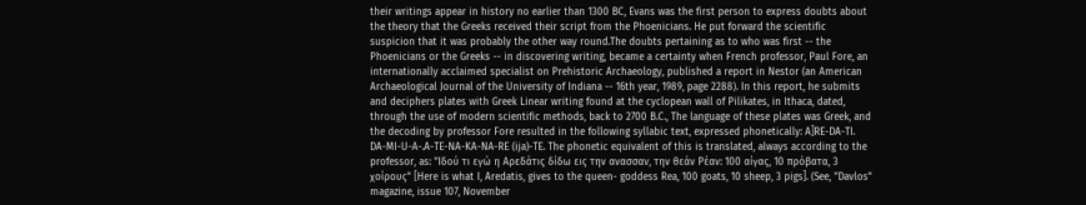their writings appear in history no earlier than 1300 BC, Evans was the first person to express doubts about the theory that the Greeks received their script from the Phoenicians. He put forward the scientific suspicion that it was probably the other way round.The doubts pertaining as to who was first -- the Phoenicians or the Greeks -- in discovering writing, became a certainty when French professor, Paul Fore, an internationally acclaimed specialist on Prehistoric Archaeology, published a report in Nestor (an American Archaeological Journal of the University of Indiana -- 16th year, 1989, page 2288). In this report, he submits and deciphers plates with Greek Linear writing found at the cyclopean wall of Pilikates, in Ithaca, dated, through the use of modern scientific methods, back to 2700 B.C., The language of these plates was Greek, and the decoding by professor Fore resulted in the following syllabic text, expressed phonetically: A]RE-DA-TI. DA-MI-U-A-.A-TE-NA-KA-NA-RE (ija)-TE. The phonetic equivalent of this is translated, always according to the professor, as: "Ιδού τι εγώ η Αρεδάτις δίδω εις την ανασσαν, την θεάν Ρέαν: 100 αίγας, 10 πρόβατα, 3 χοίρους" [Here is what I, Aredatis, gives to the queen- goddess Rea, 100 goats, 10 sheep, 3 pigs]. (See, "Davlos" magazine, issue 107, November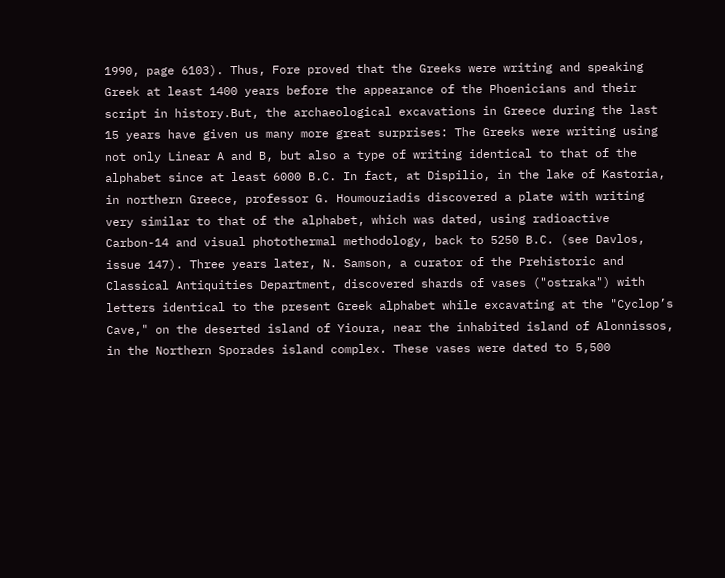1990, page 6103). Thus, Fore proved that the Greeks were writing and speaking Greek at least 1400 years before the appearance of the Phoenicians and their script in history.But, the archaeological excavations in Greece during the last 15 years have given us many more great surprises: The Greeks were writing using not only Linear A and B, but also a type of writing identical to that of the alphabet since at least 6000 B.C. In fact, at Dispilio, in the lake of Kastoria, in northern Greece, professor G. Houmouziadis discovered a plate with writing very similar to that of the alphabet, which was dated, using radioactive Carbon-14 and visual photothermal methodology, back to 5250 B.C. (see Davlos, issue 147). Three years later, N. Samson, a curator of the Prehistoric and Classical Antiquities Department, discovered shards of vases ("ostraka") with letters identical to the present Greek alphabet while excavating at the "Cyclop’s Cave," on the deserted island of Yioura, near the inhabited island of Alonnissos, in the Northern Sporades island complex. These vases were dated to 5,500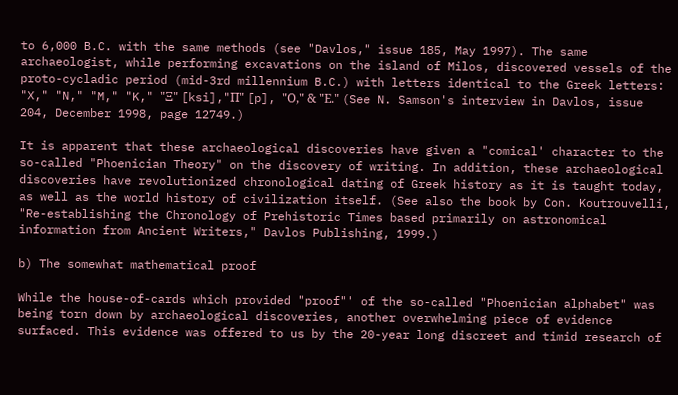to 6,000 B.C. with the same methods (see "Davlos," issue 185, May 1997). The same archaeologist, while performing excavations on the island of Milos, discovered vessels of the proto-cycladic period (mid-3rd millennium B.C.) with letters identical to the Greek letters: "X," "N," "M," "K," "Ξ" [ksi],"Π" [p], "Ο," & "Ε." (See N. Samson's interview in Davlos, issue 204, December 1998, page 12749.)

It is apparent that these archaeological discoveries have given a "comical' character to the so-called "Phoenician Theory" on the discovery of writing. In addition, these archaeological discoveries have revolutionized chronological dating of Greek history as it is taught today, as well as the world history of civilization itself. (See also the book by Con. Koutrouvelli, "Re-establishing the Chronology of Prehistoric Times based primarily on astronomical information from Ancient Writers," Davlos Publishing, 1999.)

b) The somewhat mathematical proof

While the house-of-cards which provided "proof"' of the so-called "Phoenician alphabet" was being torn down by archaeological discoveries, another overwhelming piece of evidence surfaced. This evidence was offered to us by the 20-year long discreet and timid research of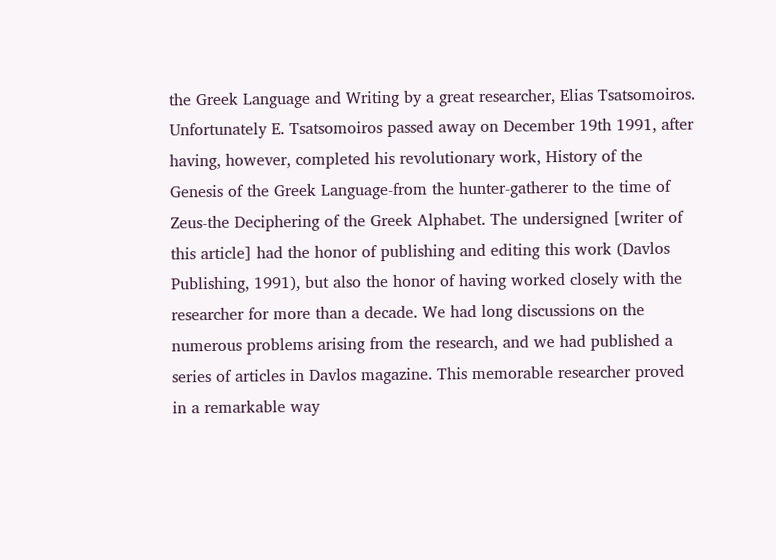the Greek Language and Writing by a great researcher, Elias Tsatsomoiros. Unfortunately E. Tsatsomoiros passed away on December 19th 1991, after having, however, completed his revolutionary work, History of the Genesis of the Greek Language-from the hunter-gatherer to the time of Zeus-the Deciphering of the Greek Alphabet. The undersigned [writer of this article] had the honor of publishing and editing this work (Davlos Publishing, 1991), but also the honor of having worked closely with the researcher for more than a decade. We had long discussions on the numerous problems arising from the research, and we had published a series of articles in Davlos magazine. This memorable researcher proved in a remarkable way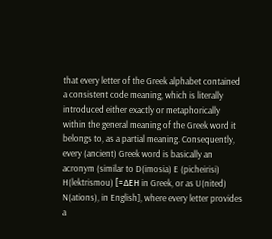that every letter of the Greek alphabet contained a consistent code meaning, which is literally introduced either exactly or metaphorically within the general meaning of the Greek word it belongs to, as a partial meaning. Consequently, every (ancient) Greek word is basically an acronym (similar to D(imosia) E (picheirisi) H(lektrismou) [=ΔΕΗ in Greek, or as U(nited) N(ations), in English], where every letter provides a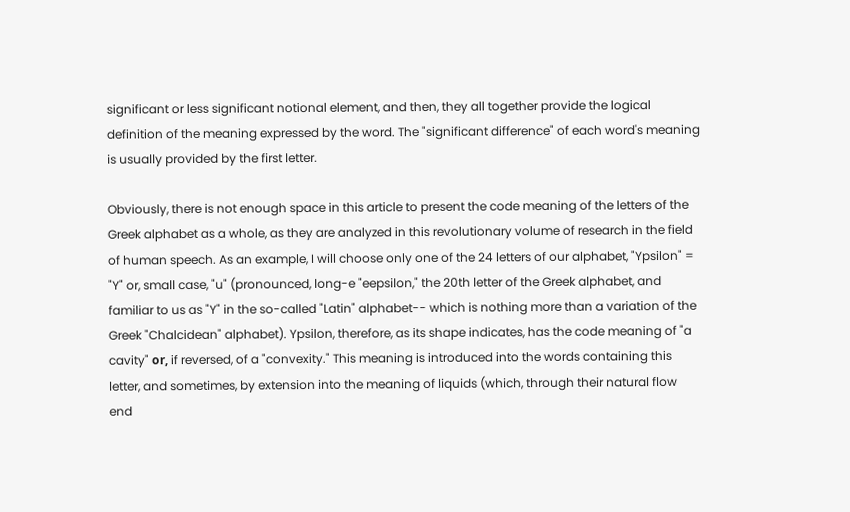significant or less significant notional element, and then, they all together provide the logical definition of the meaning expressed by the word. The "significant difference" of each word's meaning is usually provided by the first letter.

Obviously, there is not enough space in this article to present the code meaning of the letters of the Greek alphabet as a whole, as they are analyzed in this revolutionary volume of research in the field of human speech. As an example, I will choose only one of the 24 letters of our alphabet, "Ypsilon" = "Y" or, small case, "u" (pronounced, long-e "eepsilon," the 20th letter of the Greek alphabet, and familiar to us as "Y" in the so-called "Latin" alphabet-- which is nothing more than a variation of the Greek "Chalcidean" alphabet). Ypsilon, therefore, as its shape indicates, has the code meaning of "a cavity" οr, if reversed, of a "convexity." This meaning is introduced into the words containing this letter, and sometimes, by extension into the meaning of liquids (which, through their natural flow end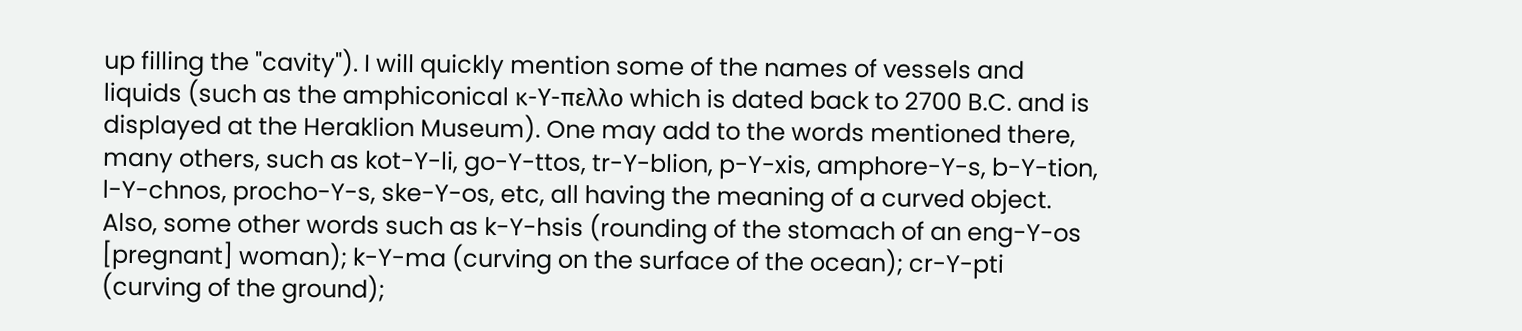up filling the "cavity"). I will quickly mention some of the names of vessels and liquids (such as the amphiconical κ-Υ-πελλο which is dated back to 2700 B.C. and is displayed at the Heraklion Museum). One may add to the words mentioned there, many others, such as kot-Y-li, go-Y-ttos, tr-Y-blion, p-Y-xis, amphore-Y-s, b-Y-tion, l-Y-chnos, procho-Y-s, ske-Y-os, etc, all having the meaning of a curved object. Also, some other words such as k-Y-hsis (rounding of the stomach of an eng-Y-os [pregnant] woman); k-Y-ma (curving on the surface of the ocean); cr-Y-pti (curving of the ground);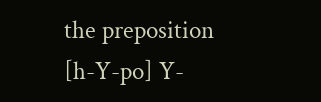the preposition [h-Y-po] Y-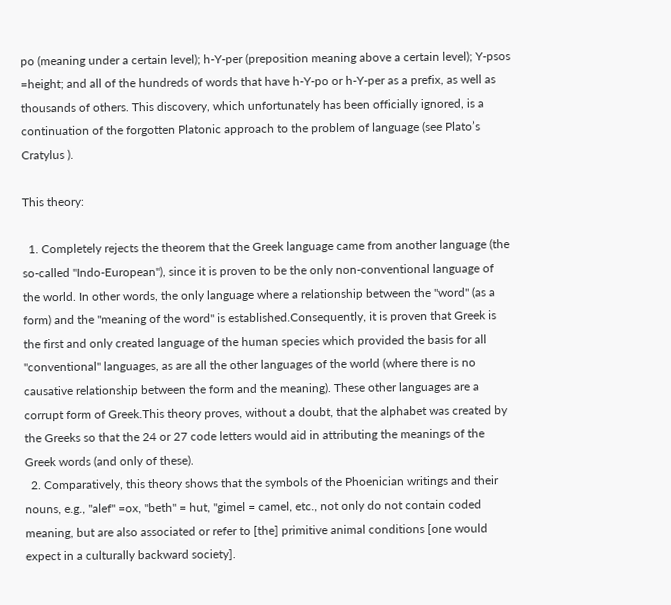po (meaning under a certain level); h-Y-per (preposition meaning above a certain level); Y-psos =height; and all of the hundreds of words that have h-Y-po or h-Y-per as a prefix, as well as thousands of others. This discovery, which unfortunately has been officially ignored, is a continuation of the forgotten Platonic approach to the problem of language (see Plato’s Cratylus ).

This theory:

  1. Completely rejects the theorem that the Greek language came from another language (the so-called "Indo-European"), since it is proven to be the only non-conventional language of the world. In other words, the only language where a relationship between the "word" (as a form) and the "meaning of the word" is established.Consequently, it is proven that Greek is the first and only created language of the human species which provided the basis for all "conventional" languages, as are all the other languages of the world (where there is no causative relationship between the form and the meaning). These other languages are a corrupt form of Greek.This theory proves, without a doubt, that the alphabet was created by the Greeks so that the 24 or 27 code letters would aid in attributing the meanings of the Greek words (and only of these).
  2. Comparatively, this theory shows that the symbols of the Phoenician writings and their nouns, e.g., "alef" =ox, "beth" = hut, "gimel = camel, etc., not only do not contain coded meaning, but are also associated or refer to [the] primitive animal conditions [one would expect in a culturally backward society].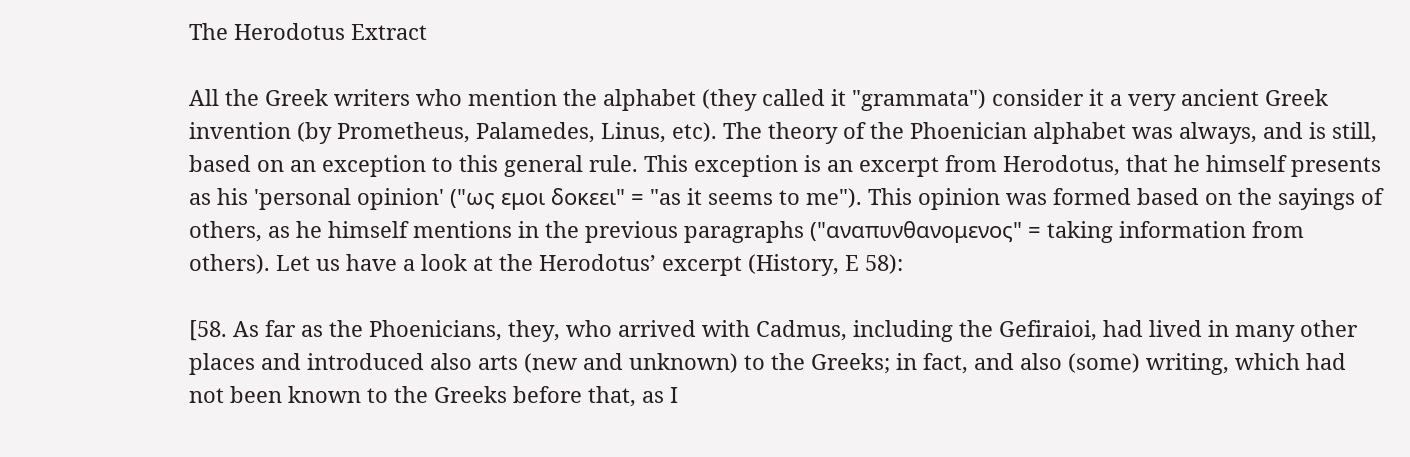The Herodotus Extract

All the Greek writers who mention the alphabet (they called it "grammata") consider it a very ancient Greek invention (by Prometheus, Palamedes, Linus, etc). The theory of the Phoenician alphabet was always, and is still, based on an exception to this general rule. This exception is an excerpt from Herodotus, that he himself presents as his 'personal opinion' ("ως εμοι δοκεει" = "as it seems to me"). This opinion was formed based on the sayings of others, as he himself mentions in the previous paragraphs ("αναπυνθανομενος" = taking information from others). Let us have a look at the Herodotus’ excerpt (History, E 58):

[58. As far as the Phoenicians, they, who arrived with Cadmus, including the Gefiraioi, had lived in many other places and introduced also arts (new and unknown) to the Greeks; in fact, and also (some) writing, which had not been known to the Greeks before that, as I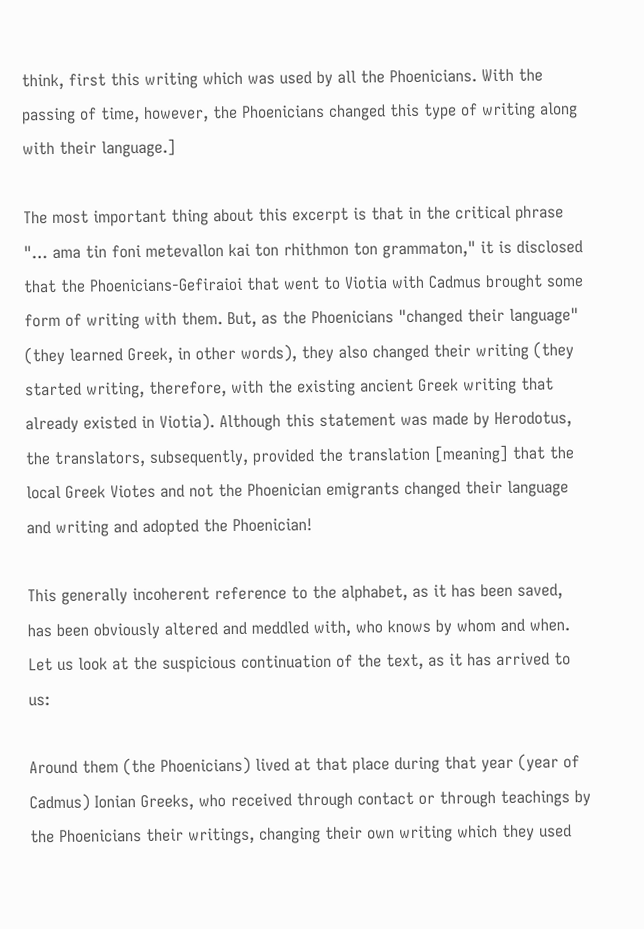think, first this writing which was used by all the Phoenicians. With the passing of time, however, the Phoenicians changed this type of writing along with their language.]

The most important thing about this excerpt is that in the critical phrase "… ama tin foni metevallon kai ton rhithmon ton grammaton," it is disclosed that the Phoenicians-Gefiraioi that went to Viotia with Cadmus brought some form of writing with them. But, as the Phoenicians "changed their language" (they learned Greek, in other words), they also changed their writing (they started writing, therefore, with the existing ancient Greek writing that already existed in Viotia). Although this statement was made by Herodotus, the translators, subsequently, provided the translation [meaning] that the local Greek Viotes and not the Phoenician emigrants changed their language and writing and adopted the Phoenician!

This generally incoherent reference to the alphabet, as it has been saved, has been obviously altered and meddled with, who knows by whom and when. Let us look at the suspicious continuation of the text, as it has arrived to us:

Around them (the Phoenicians) lived at that place during that year (year of Cadmus) Ionian Greeks, who received through contact or through teachings by the Phoenicians their writings, changing their own writing which they used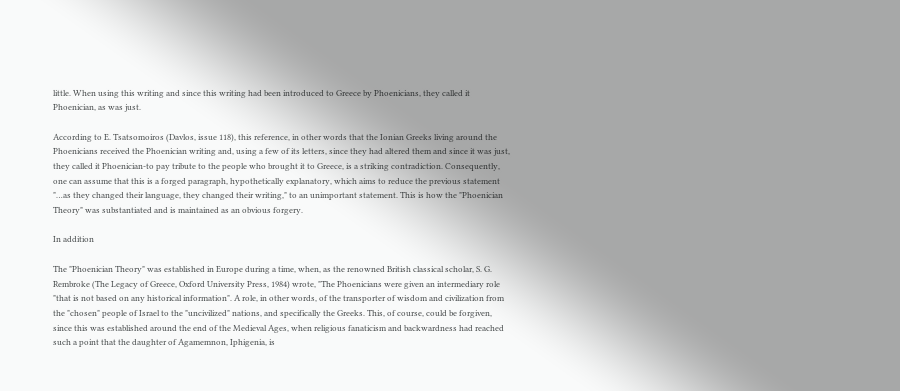little. When using this writing and since this writing had been introduced to Greece by Phoenicians, they called it Phoenician, as was just.

According to E. Tsatsomoiros (Davlos, issue 118), this reference, in other words that the Ionian Greeks living around the Phoenicians received the Phoenician writing and, using a few of its letters, since they had altered them and since it was just, they called it Phoenician-to pay tribute to the people who brought it to Greece, is a striking contradiction. Consequently, one can assume that this is a forged paragraph, hypothetically explanatory, which aims to reduce the previous statement "…as they changed their language, they changed their writing," to an unimportant statement. This is how the "Phoenician Theory" was substantiated and is maintained as an obvious forgery.

In addition

The "Phoenician Theory" was established in Europe during a time, when, as the renowned British classical scholar, S. G. Rembroke (The Legacy of Greece, Oxford University Press, 1984) wrote, "The Phoenicians were given an intermediary role "that is not based on any historical information". A role, in other words, of the transporter of wisdom and civilization from the "chosen" people of Israel to the "uncivilized" nations, and specifically the Greeks. This, of course, could be forgiven, since this was established around the end of the Medieval Ages, when religious fanaticism and backwardness had reached such a point that the daughter of Agamemnon, Iphigenia, is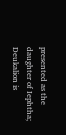presented as the daughter of Iephtha; Deukalion is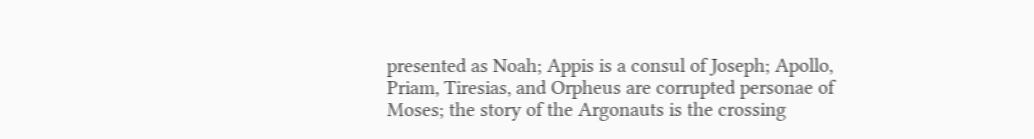presented as Noah; Appis is a consul of Joseph; Apollo, Priam, Tiresias, and Orpheus are corrupted personae of Moses; the story of the Argonauts is the crossing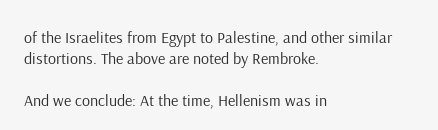of the Israelites from Egypt to Palestine, and other similar distortions. The above are noted by Rembroke.

And we conclude: At the time, Hellenism was in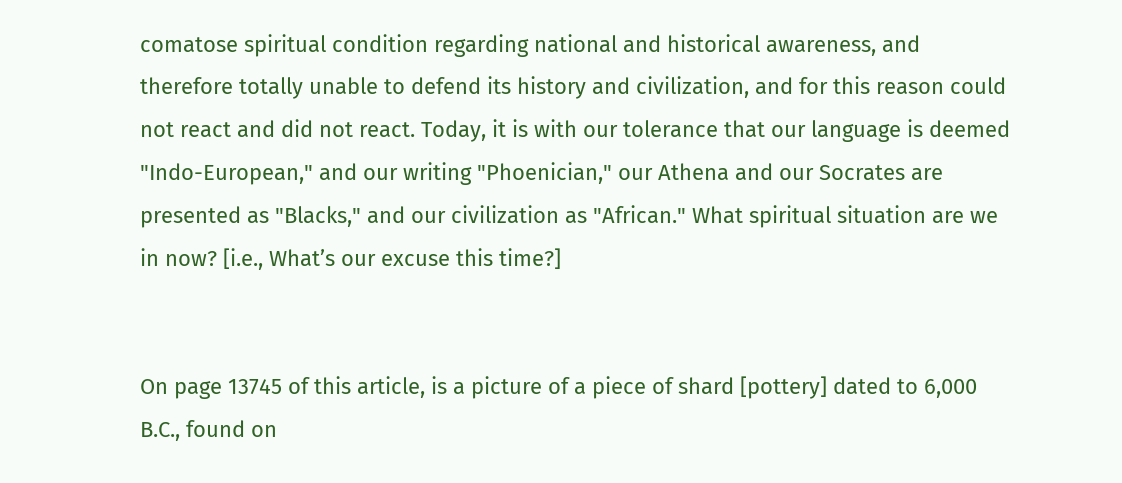comatose spiritual condition regarding national and historical awareness, and therefore totally unable to defend its history and civilization, and for this reason could not react and did not react. Today, it is with our tolerance that our language is deemed "Indo-European," and our writing "Phoenician," our Athena and our Socrates are presented as "Blacks," and our civilization as "African." What spiritual situation are we in now? [i.e., What’s our excuse this time?]


On page 13745 of this article, is a picture of a piece of shard [pottery] dated to 6,000 B.C., found on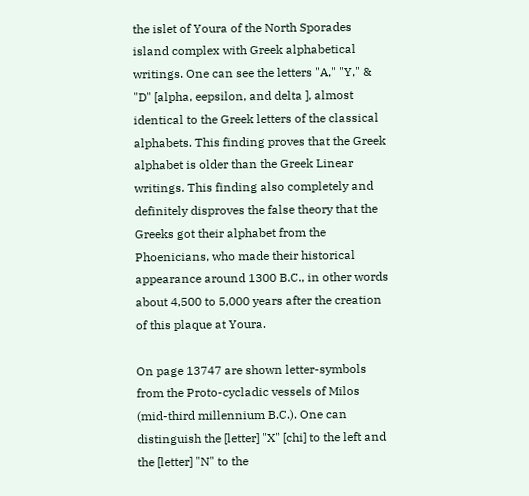the islet of Youra of the North Sporades island complex with Greek alphabetical writings. One can see the letters "A," "Y," & "D" [alpha, eepsilon, and delta ], almost identical to the Greek letters of the classical alphabets. This finding proves that the Greek alphabet is older than the Greek Linear writings. This finding also completely and definitely disproves the false theory that the Greeks got their alphabet from the Phoenicians, who made their historical appearance around 1300 B.C., in other words about 4,500 to 5,000 years after the creation of this plaque at Youra.

On page 13747 are shown letter-symbols from the Proto-cycladic vessels of Milos (mid-third millennium B.C.). One can distinguish the [letter] "X" [chi] to the left and the [letter] "N" to the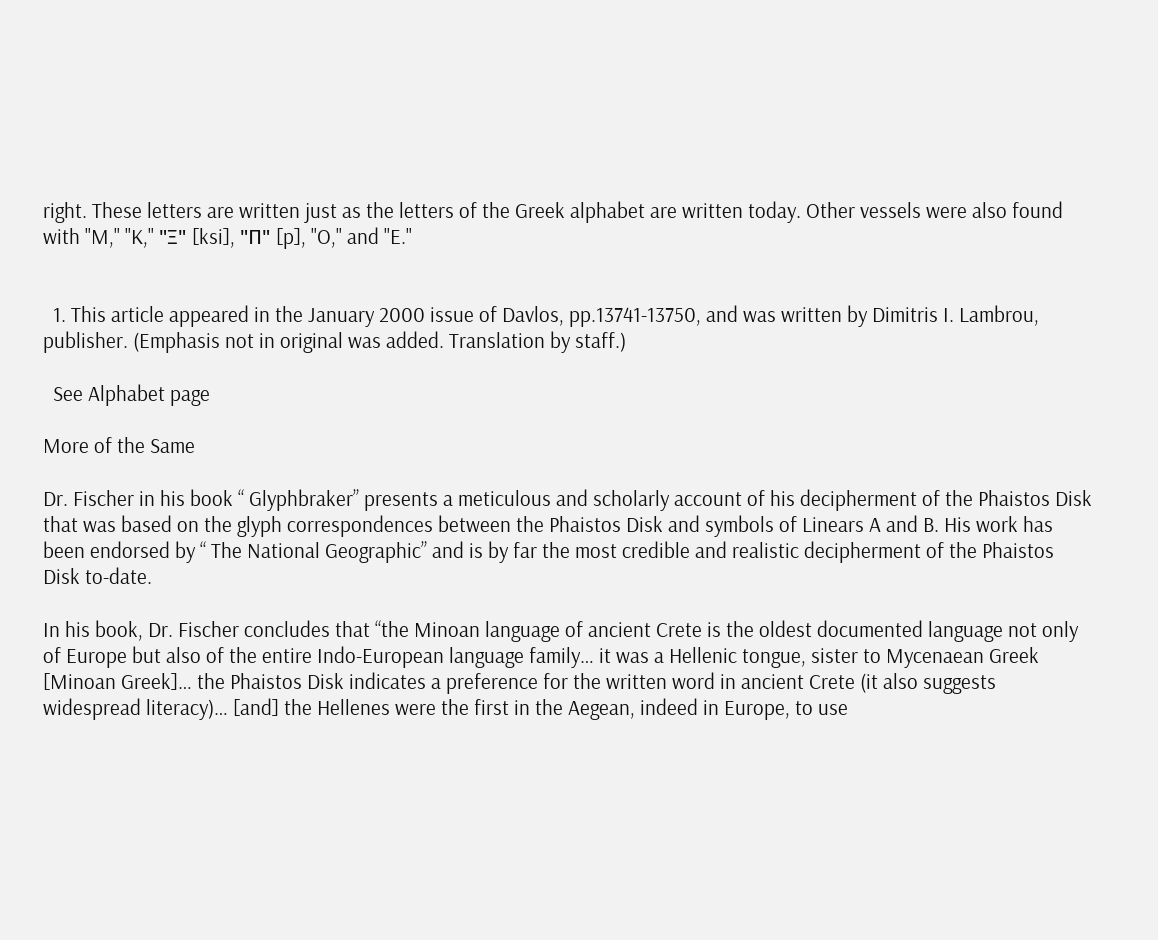right. These letters are written just as the letters of the Greek alphabet are written today. Other vessels were also found with "M," "K," "Ξ" [ksi], "Π" [p], "O," and "E."


  1. This article appeared in the January 2000 issue of Davlos, pp.13741-13750, and was written by Dimitris I. Lambrou, publisher. (Emphasis not in original was added. Translation by staff.)

  See Alphabet page

More of the Same

Dr. Fischer in his book “ Glyphbraker” presents a meticulous and scholarly account of his decipherment of the Phaistos Disk that was based on the glyph correspondences between the Phaistos Disk and symbols of Linears A and B. His work has been endorsed by “ The National Geographic” and is by far the most credible and realistic decipherment of the Phaistos Disk to-date.

In his book, Dr. Fischer concludes that “the Minoan language of ancient Crete is the oldest documented language not only of Europe but also of the entire Indo-European language family… it was a Hellenic tongue, sister to Mycenaean Greek [Minoan Greek]… the Phaistos Disk indicates a preference for the written word in ancient Crete (it also suggests widespread literacy)… [and] the Hellenes were the first in the Aegean, indeed in Europe, to use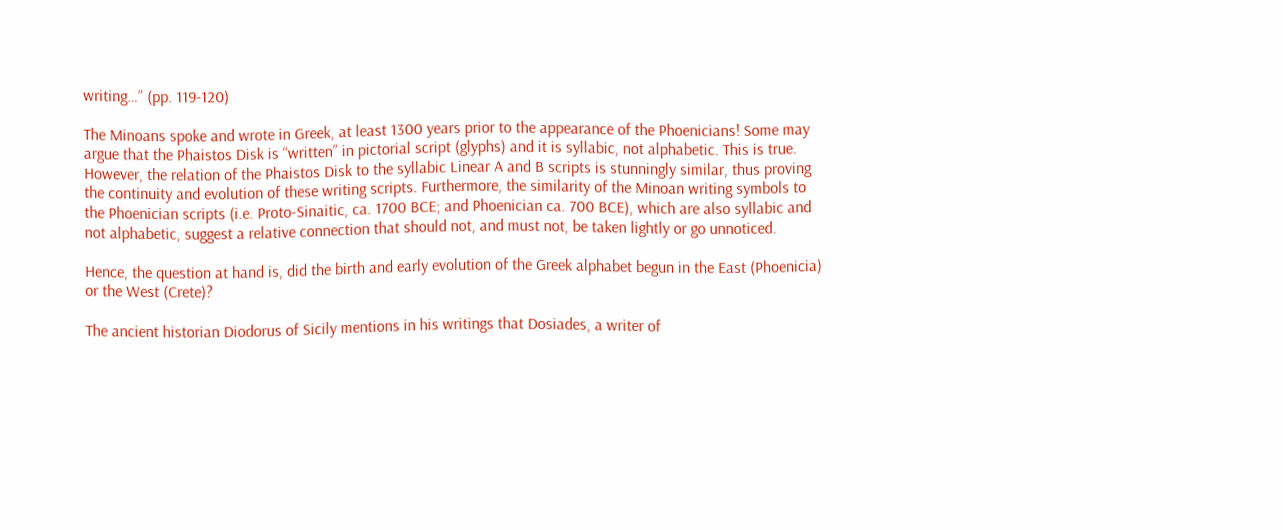writing…” (pp. 119-120)

The Minoans spoke and wrote in Greek, at least 1300 years prior to the appearance of the Phoenicians! Some may argue that the Phaistos Disk is “written” in pictorial script (glyphs) and it is syllabic, not alphabetic. This is true. However, the relation of the Phaistos Disk to the syllabic Linear A and B scripts is stunningly similar, thus proving the continuity and evolution of these writing scripts. Furthermore, the similarity of the Minoan writing symbols to the Phoenician scripts (i.e. Proto-Sinaitic, ca. 1700 BCE; and Phoenician ca. 700 BCE), which are also syllabic and not alphabetic, suggest a relative connection that should not, and must not, be taken lightly or go unnoticed.

Hence, the question at hand is, did the birth and early evolution of the Greek alphabet begun in the East (Phoenicia) or the West (Crete)?

The ancient historian Diodorus of Sicily mentions in his writings that Dosiades, a writer of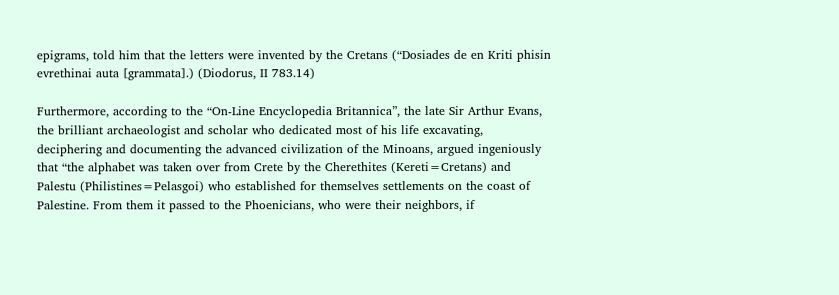epigrams, told him that the letters were invented by the Cretans (“Dosiades de en Kriti phisin evrethinai auta [grammata].) (Diodorus, II 783.14)

Furthermore, according to the “On-Line Encyclopedia Britannica”, the late Sir Arthur Evans, the brilliant archaeologist and scholar who dedicated most of his life excavating, deciphering and documenting the advanced civilization of the Minoans, argued ingeniously that “the alphabet was taken over from Crete by the Cherethites (Kereti=Cretans) and Palestu (Philistines=Pelasgoi) who established for themselves settlements on the coast of Palestine. From them it passed to the Phoenicians, who were their neighbors, if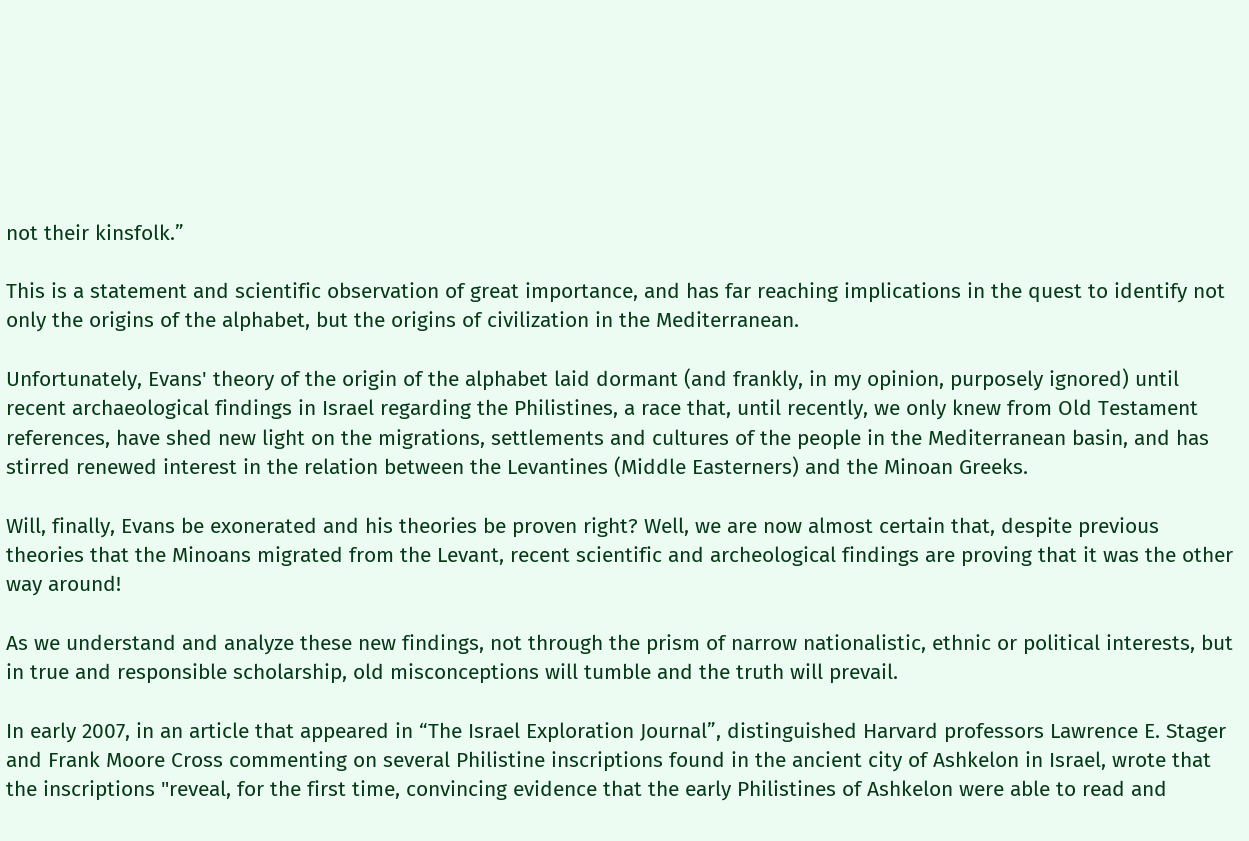not their kinsfolk.”

This is a statement and scientific observation of great importance, and has far reaching implications in the quest to identify not only the origins of the alphabet, but the origins of civilization in the Mediterranean.

Unfortunately, Evans' theory of the origin of the alphabet laid dormant (and frankly, in my opinion, purposely ignored) until recent archaeological findings in Israel regarding the Philistines, a race that, until recently, we only knew from Old Testament references, have shed new light on the migrations, settlements and cultures of the people in the Mediterranean basin, and has stirred renewed interest in the relation between the Levantines (Middle Easterners) and the Minoan Greeks.

Will, finally, Evans be exonerated and his theories be proven right? Well, we are now almost certain that, despite previous theories that the Minoans migrated from the Levant, recent scientific and archeological findings are proving that it was the other way around!

As we understand and analyze these new findings, not through the prism of narrow nationalistic, ethnic or political interests, but in true and responsible scholarship, old misconceptions will tumble and the truth will prevail.

In early 2007, in an article that appeared in “The Israel Exploration Journal”, distinguished Harvard professors Lawrence E. Stager and Frank Moore Cross commenting on several Philistine inscriptions found in the ancient city of Ashkelon in Israel, wrote that the inscriptions "reveal, for the first time, convincing evidence that the early Philistines of Ashkelon were able to read and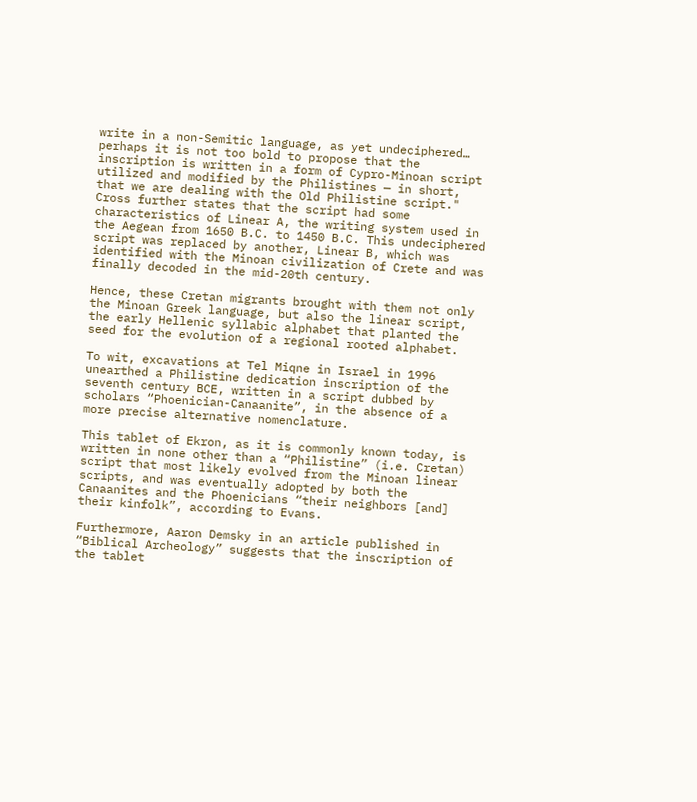write in a non-Semitic language, as yet undeciphered… perhaps it is not too bold to propose that the inscription is written in a form of Cypro-Minoan script utilized and modified by the Philistines — in short, that we are dealing with the Old Philistine script." Cross further states that the script had some characteristics of Linear A, the writing system used in the Aegean from 1650 B.C. to 1450 B.C. This undeciphered script was replaced by another, Linear B, which was identified with the Minoan civilization of Crete and was finally decoded in the mid-20th century.

Hence, these Cretan migrants brought with them not only the Minoan Greek language, but also the linear script, the early Hellenic syllabic alphabet that planted the seed for the evolution of a regional rooted alphabet.

To wit, excavations at Tel Miqne in Israel in 1996 unearthed a Philistine dedication inscription of the seventh century BCE, written in a script dubbed by scholars “Phoenician-Canaanite”, in the absence of a more precise alternative nomenclature.

This tablet of Ekron, as it is commonly known today, is written in none other than a “Philistine” (i.e. Cretan) script that most likely evolved from the Minoan linear scripts, and was eventually adopted by both the Canaanites and the Phoenicians “their neighbors [and] their kinfolk”, according to Evans.

Furthermore, Aaron Demsky in an article published in “Biblical Archeology” suggests that the inscription of the tablet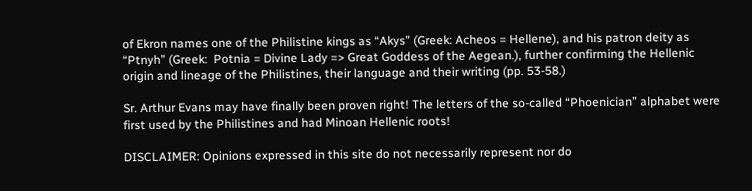of Ekron names one of the Philistine kings as “Akys” (Greek: Acheos = Hellene), and his patron deity as “Ptnyh” (Greek:  Potnia = Divine Lady => Great Goddess of the Aegean.), further confirming the Hellenic origin and lineage of the Philistines, their language and their writing (pp. 53-58.)

Sr. Arthur Evans may have finally been proven right! The letters of the so-called “Phoenician” alphabet were first used by the Philistines and had Minoan Hellenic roots!

DISCLAIMER: Opinions expressed in this site do not necessarily represent nor do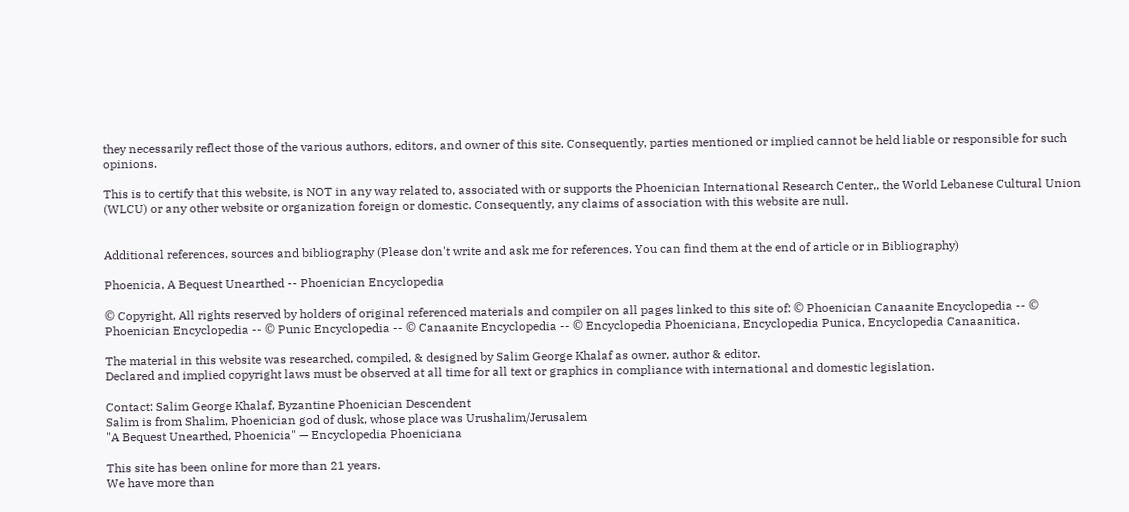they necessarily reflect those of the various authors, editors, and owner of this site. Consequently, parties mentioned or implied cannot be held liable or responsible for such opinions.

This is to certify that this website, is NOT in any way related to, associated with or supports the Phoenician International Research Center,, the World Lebanese Cultural Union (WLCU) or any other website or organization foreign or domestic. Consequently, any claims of association with this website are null.


Additional references, sources and bibliography (Please don't write and ask me for references. You can find them at the end of article or in Bibliography)

Phoenicia, A Bequest Unearthed -- Phoenician Encyclopedia

© Copyright, All rights reserved by holders of original referenced materials and compiler on all pages linked to this site of: © Phoenician Canaanite Encyclopedia -- © Phoenician Encyclopedia -- © Punic Encyclopedia -- © Canaanite Encyclopedia -- © Encyclopedia Phoeniciana, Encyclopedia Punica, Encyclopedia Canaanitica.

The material in this website was researched, compiled, & designed by Salim George Khalaf as owner, author & editor.
Declared and implied copyright laws must be observed at all time for all text or graphics in compliance with international and domestic legislation.

Contact: Salim George Khalaf, Byzantine Phoenician Descendent
Salim is from Shalim, Phoenician god of dusk, whose place was Urushalim/Jerusalem
"A Bequest Unearthed, Phoenicia" — Encyclopedia Phoeniciana

This site has been online for more than 21 years.
We have more than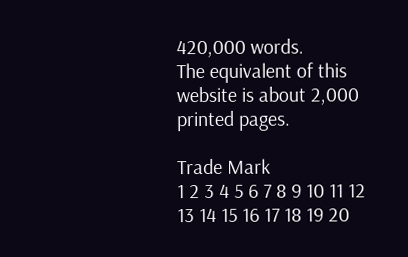420,000 words.
The equivalent of this website is about 2,000 printed pages.

Trade Mark
1 2 3 4 5 6 7 8 9 10 11 12 13 14 15 16 17 18 19 20